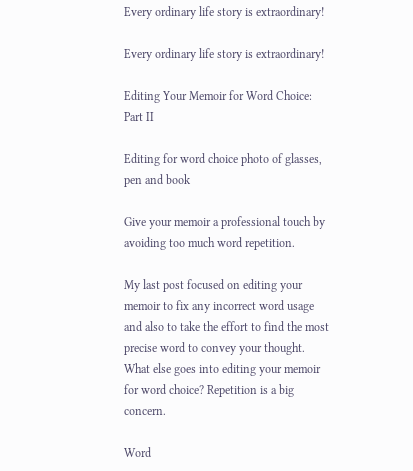Every ordinary life story is extraordinary!

Every ordinary life story is extraordinary!

Editing Your Memoir for Word Choice: Part II

Editing for word choice photo of glasses, pen and book

Give your memoir a professional touch by avoiding too much word repetition.

My last post focused on editing your memoir to fix any incorrect word usage and also to take the effort to find the most precise word to convey your thought. What else goes into editing your memoir for word choice? Repetition is a big concern.

Word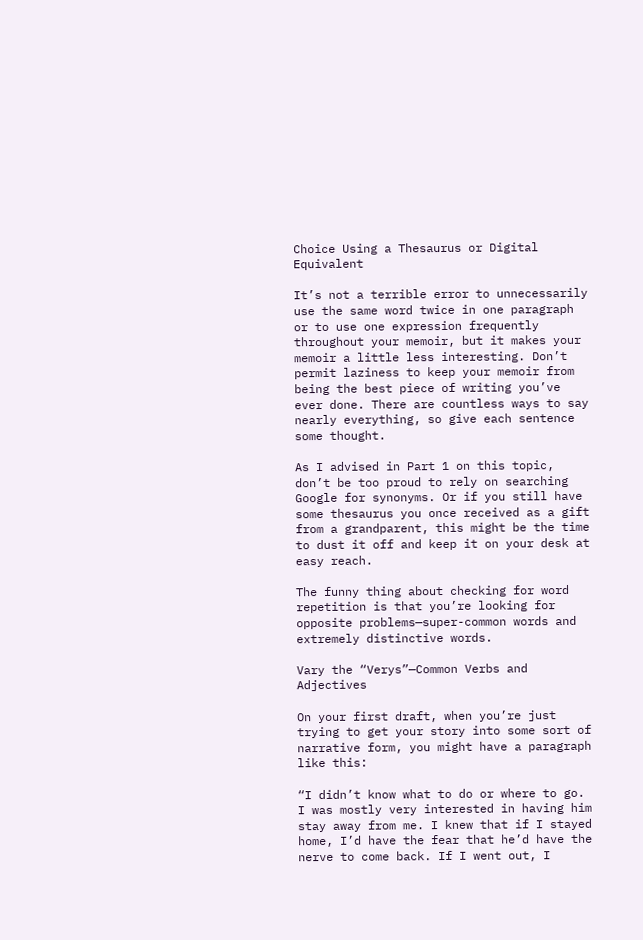Choice Using a Thesaurus or Digital Equivalent

It’s not a terrible error to unnecessarily use the same word twice in one paragraph or to use one expression frequently throughout your memoir, but it makes your memoir a little less interesting. Don’t permit laziness to keep your memoir from being the best piece of writing you’ve ever done. There are countless ways to say nearly everything, so give each sentence some thought.

As I advised in Part 1 on this topic, don’t be too proud to rely on searching Google for synonyms. Or if you still have some thesaurus you once received as a gift from a grandparent, this might be the time to dust it off and keep it on your desk at easy reach.

The funny thing about checking for word repetition is that you’re looking for opposite problems—super-common words and extremely distinctive words.

Vary the “Verys”—Common Verbs and Adjectives

On your first draft, when you’re just trying to get your story into some sort of narrative form, you might have a paragraph like this:

“I didn’t know what to do or where to go. I was mostly very interested in having him stay away from me. I knew that if I stayed home, I’d have the fear that he’d have the nerve to come back. If I went out, I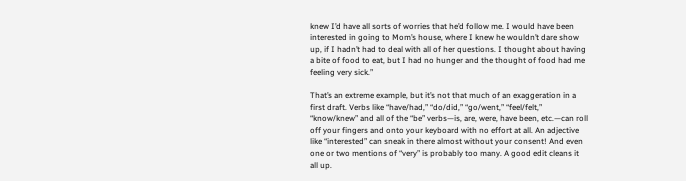knew I’d have all sorts of worries that he’d follow me. I would have been interested in going to Mom’s house, where I knew he wouldn’t dare show up, if I hadn’t had to deal with all of her questions. I thought about having a bite of food to eat, but I had no hunger and the thought of food had me feeling very sick.”

That’s an extreme example, but it’s not that much of an exaggeration in a first draft. Verbs like “have/had,” “do/did,” “go/went,” “feel/felt,” “know/knew” and all of the “be” verbs—is, are, were, have been, etc.—can roll off your fingers and onto your keyboard with no effort at all. An adjective like “interested” can sneak in there almost without your consent! And even one or two mentions of “very” is probably too many. A good edit cleans it all up.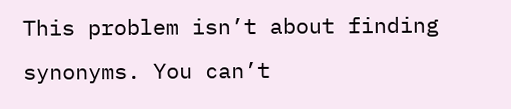This problem isn’t about finding synonyms. You can’t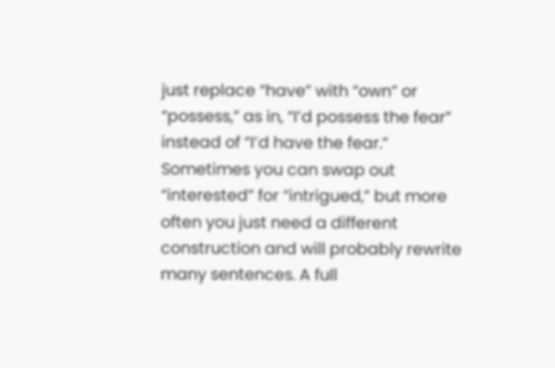just replace “have” with “own” or “possess,” as in, “I’d possess the fear” instead of “I’d have the fear.” Sometimes you can swap out “interested” for “intrigued,” but more often you just need a different construction and will probably rewrite many sentences. A full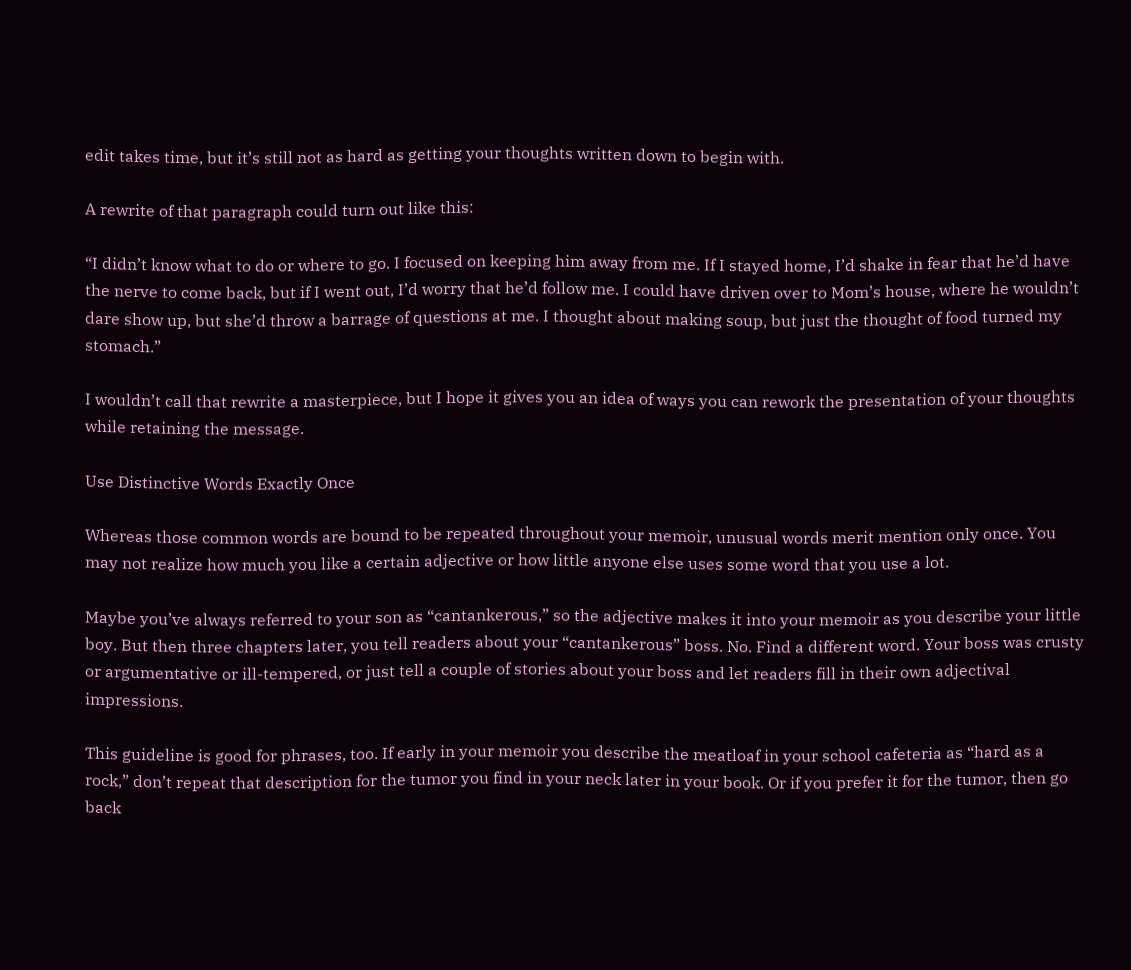edit takes time, but it’s still not as hard as getting your thoughts written down to begin with.

A rewrite of that paragraph could turn out like this:

“I didn’t know what to do or where to go. I focused on keeping him away from me. If I stayed home, I’d shake in fear that he’d have the nerve to come back, but if I went out, I’d worry that he’d follow me. I could have driven over to Mom’s house, where he wouldn’t dare show up, but she’d throw a barrage of questions at me. I thought about making soup, but just the thought of food turned my stomach.”

I wouldn’t call that rewrite a masterpiece, but I hope it gives you an idea of ways you can rework the presentation of your thoughts while retaining the message.

Use Distinctive Words Exactly Once

Whereas those common words are bound to be repeated throughout your memoir, unusual words merit mention only once. You may not realize how much you like a certain adjective or how little anyone else uses some word that you use a lot.

Maybe you’ve always referred to your son as “cantankerous,” so the adjective makes it into your memoir as you describe your little boy. But then three chapters later, you tell readers about your “cantankerous” boss. No. Find a different word. Your boss was crusty or argumentative or ill-tempered, or just tell a couple of stories about your boss and let readers fill in their own adjectival impressions.

This guideline is good for phrases, too. If early in your memoir you describe the meatloaf in your school cafeteria as “hard as a rock,” don’t repeat that description for the tumor you find in your neck later in your book. Or if you prefer it for the tumor, then go back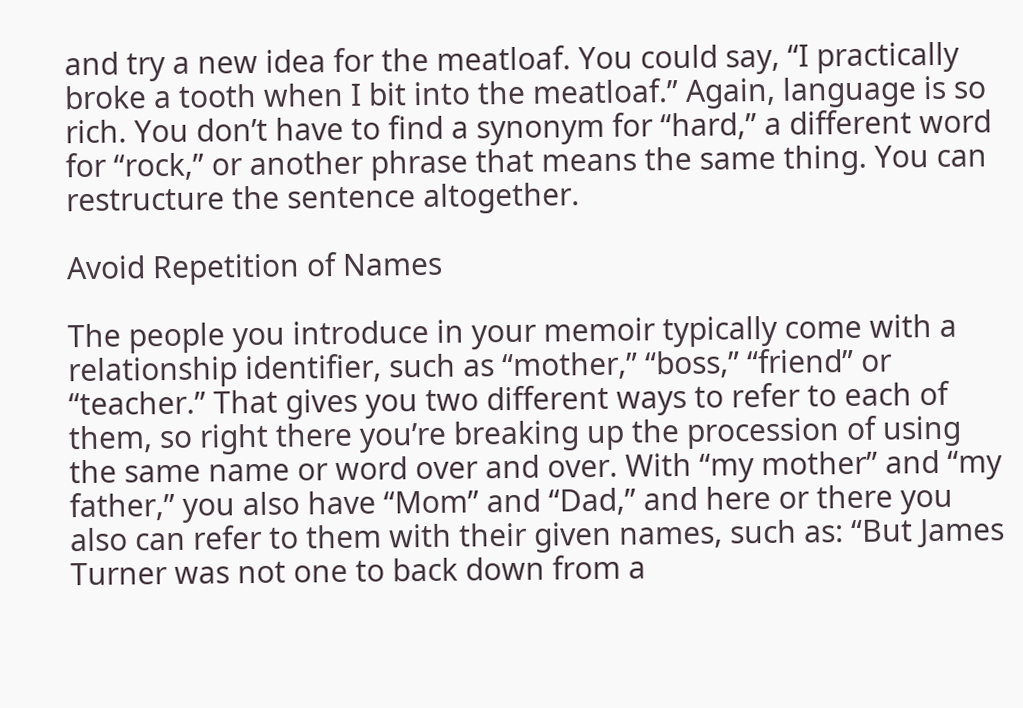and try a new idea for the meatloaf. You could say, “I practically broke a tooth when I bit into the meatloaf.” Again, language is so rich. You don’t have to find a synonym for “hard,” a different word for “rock,” or another phrase that means the same thing. You can restructure the sentence altogether.

Avoid Repetition of Names

The people you introduce in your memoir typically come with a relationship identifier, such as “mother,” “boss,” “friend” or “teacher.” That gives you two different ways to refer to each of them, so right there you’re breaking up the procession of using the same name or word over and over. With “my mother” and “my father,” you also have “Mom” and “Dad,” and here or there you also can refer to them with their given names, such as: “But James Turner was not one to back down from a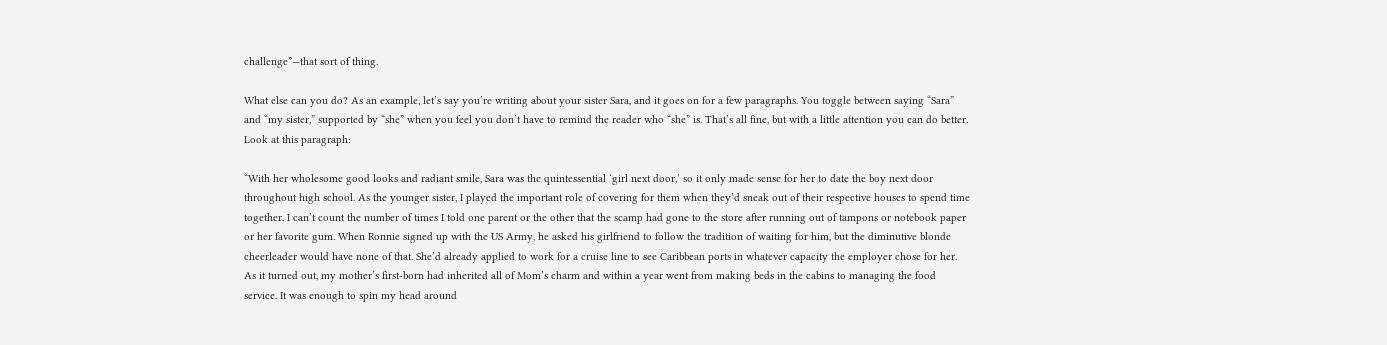challenge”—that sort of thing.

What else can you do? As an example, let’s say you’re writing about your sister Sara, and it goes on for a few paragraphs. You toggle between saying “Sara” and “my sister,” supported by “she” when you feel you don’t have to remind the reader who “she” is. That’s all fine, but with a little attention you can do better. Look at this paragraph:

“With her wholesome good looks and radiant smile, Sara was the quintessential ‘girl next door,’ so it only made sense for her to date the boy next door throughout high school. As the younger sister, I played the important role of covering for them when they’d sneak out of their respective houses to spend time together. I can’t count the number of times I told one parent or the other that the scamp had gone to the store after running out of tampons or notebook paper or her favorite gum. When Ronnie signed up with the US Army, he asked his girlfriend to follow the tradition of waiting for him, but the diminutive blonde cheerleader would have none of that. She’d already applied to work for a cruise line to see Caribbean ports in whatever capacity the employer chose for her. As it turned out, my mother’s first-born had inherited all of Mom’s charm and within a year went from making beds in the cabins to managing the food service. It was enough to spin my head around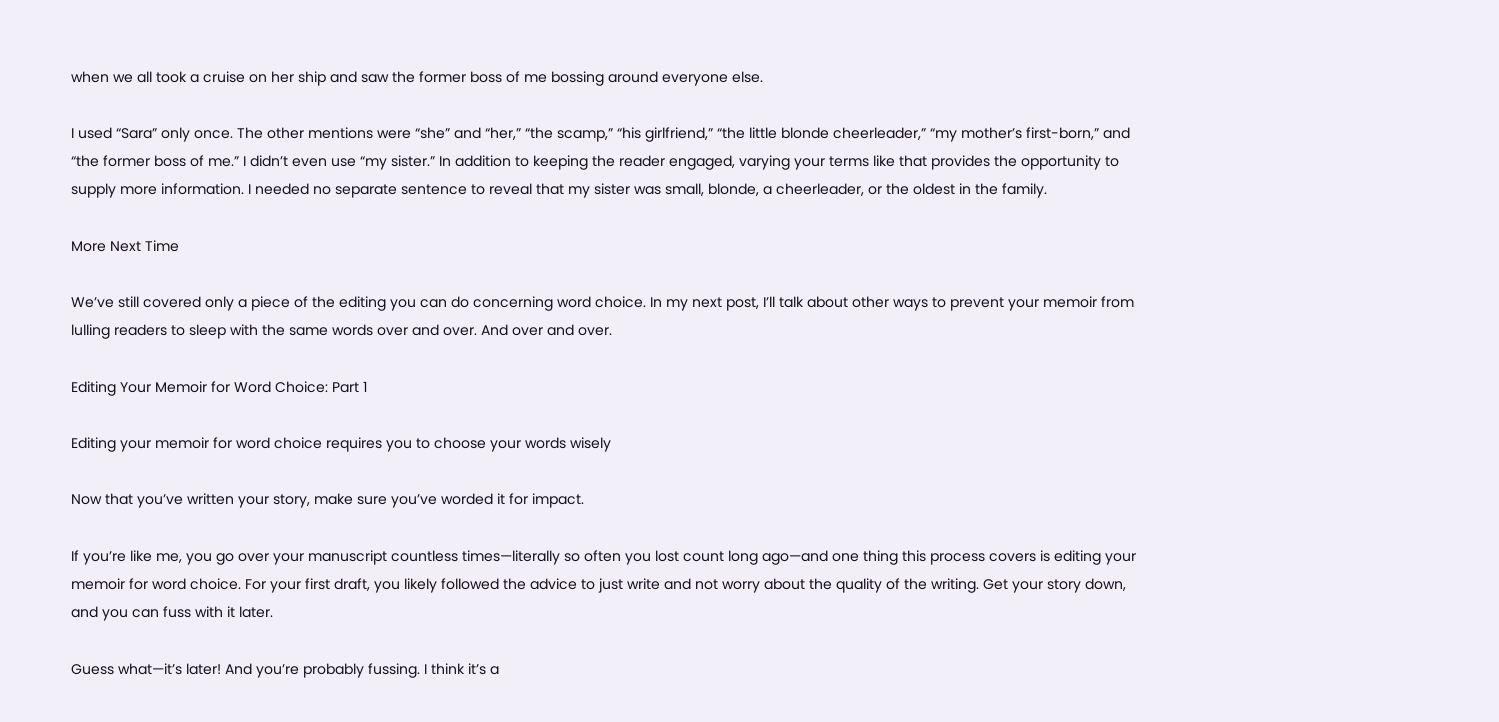when we all took a cruise on her ship and saw the former boss of me bossing around everyone else.

I used “Sara” only once. The other mentions were “she” and “her,” “the scamp,” “his girlfriend,” “the little blonde cheerleader,” “my mother’s first-born,” and “the former boss of me.” I didn’t even use “my sister.” In addition to keeping the reader engaged, varying your terms like that provides the opportunity to supply more information. I needed no separate sentence to reveal that my sister was small, blonde, a cheerleader, or the oldest in the family.

More Next Time

We’ve still covered only a piece of the editing you can do concerning word choice. In my next post, I’ll talk about other ways to prevent your memoir from lulling readers to sleep with the same words over and over. And over and over.

Editing Your Memoir for Word Choice: Part 1

Editing your memoir for word choice requires you to choose your words wisely

Now that you’ve written your story, make sure you’ve worded it for impact.

If you’re like me, you go over your manuscript countless times—literally so often you lost count long ago—and one thing this process covers is editing your memoir for word choice. For your first draft, you likely followed the advice to just write and not worry about the quality of the writing. Get your story down, and you can fuss with it later.

Guess what—it’s later! And you’re probably fussing. I think it’s a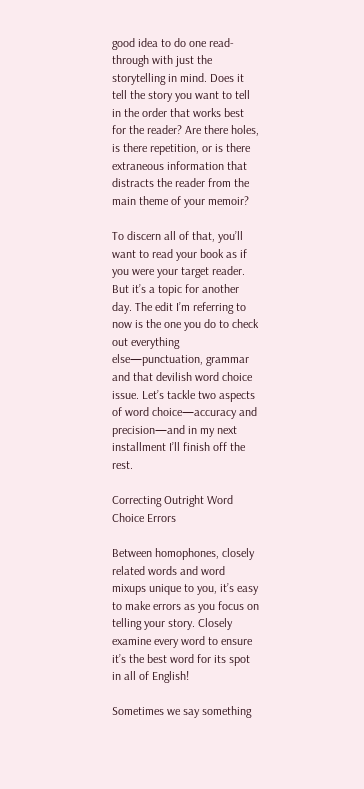good idea to do one read-through with just the storytelling in mind. Does it tell the story you want to tell in the order that works best for the reader? Are there holes, is there repetition, or is there extraneous information that distracts the reader from the main theme of your memoir?

To discern all of that, you’ll want to read your book as if you were your target reader. But it’s a topic for another day. The edit I’m referring to now is the one you do to check out everything else—punctuation, grammar and that devilish word choice issue. Let’s tackle two aspects of word choice—accuracy and precision—and in my next installment I’ll finish off the rest.

Correcting Outright Word Choice Errors

Between homophones, closely related words and word mixups unique to you, it’s easy to make errors as you focus on telling your story. Closely examine every word to ensure it’s the best word for its spot in all of English!

Sometimes we say something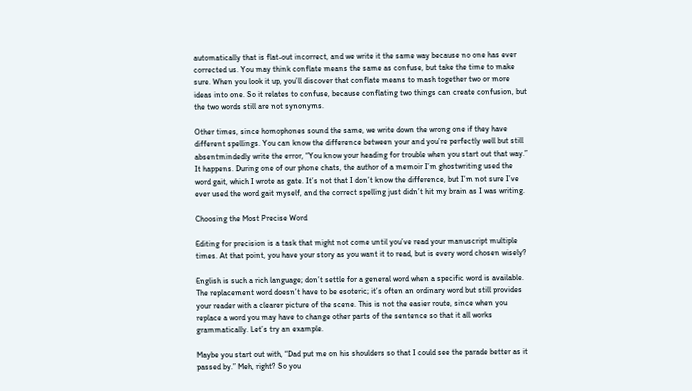automatically that is flat-out incorrect, and we write it the same way because no one has ever corrected us. You may think conflate means the same as confuse, but take the time to make sure. When you look it up, you’ll discover that conflate means to mash together two or more ideas into one. So it relates to confuse, because conflating two things can create confusion, but the two words still are not synonyms.

Other times, since homophones sound the same, we write down the wrong one if they have different spellings. You can know the difference between your and you’re perfectly well but still absentmindedly write the error, “You know your heading for trouble when you start out that way.” It happens. During one of our phone chats, the author of a memoir I’m ghostwriting used the word gait, which I wrote as gate. It’s not that I don’t know the difference, but I’m not sure I’ve ever used the word gait myself, and the correct spelling just didn’t hit my brain as I was writing.

Choosing the Most Precise Word

Editing for precision is a task that might not come until you’ve read your manuscript multiple times. At that point, you have your story as you want it to read, but is every word chosen wisely?

English is such a rich language; don’t settle for a general word when a specific word is available. The replacement word doesn’t have to be esoteric; it’s often an ordinary word but still provides your reader with a clearer picture of the scene. This is not the easier route, since when you replace a word you may have to change other parts of the sentence so that it all works grammatically. Let’s try an example.

Maybe you start out with, “Dad put me on his shoulders so that I could see the parade better as it passed by.” Meh, right? So you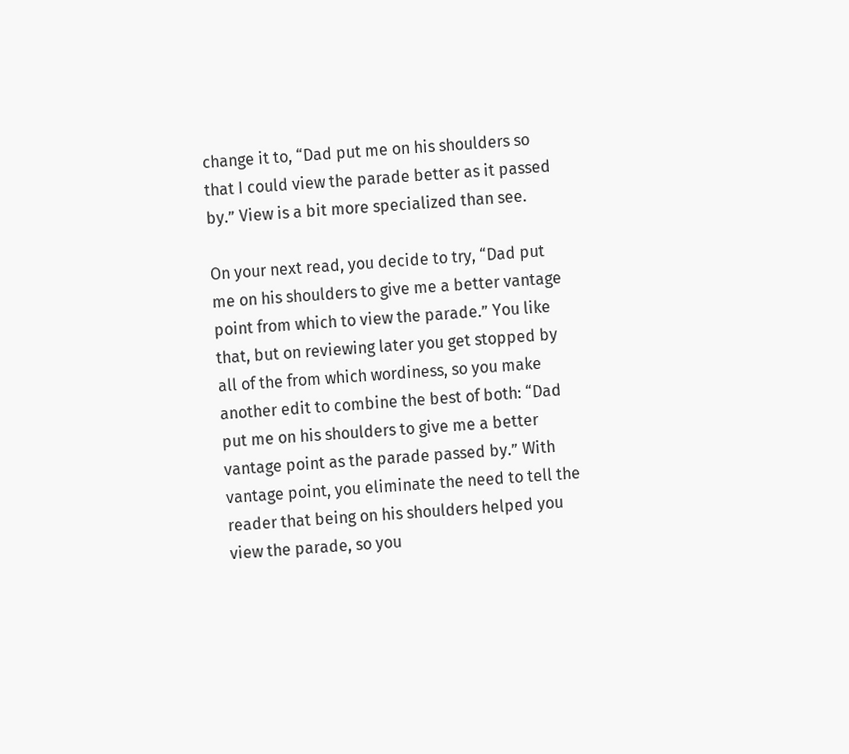change it to, “Dad put me on his shoulders so that I could view the parade better as it passed by.” View is a bit more specialized than see.

On your next read, you decide to try, “Dad put me on his shoulders to give me a better vantage point from which to view the parade.” You like that, but on reviewing later you get stopped by all of the from which wordiness, so you make another edit to combine the best of both: “Dad put me on his shoulders to give me a better vantage point as the parade passed by.” With vantage point, you eliminate the need to tell the reader that being on his shoulders helped you view the parade, so you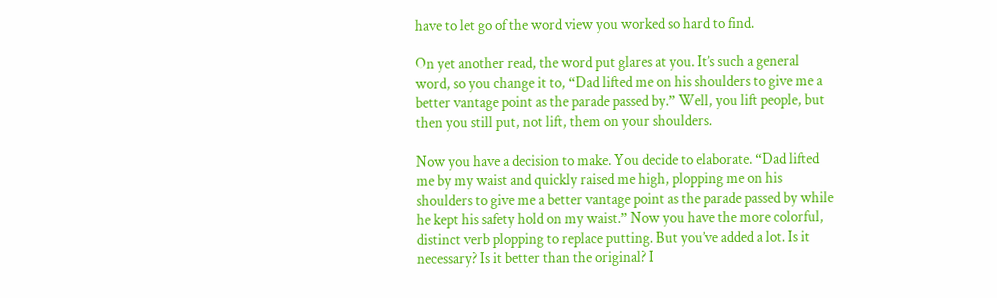have to let go of the word view you worked so hard to find.

On yet another read, the word put glares at you. It’s such a general word, so you change it to, “Dad lifted me on his shoulders to give me a better vantage point as the parade passed by.” Well, you lift people, but then you still put, not lift, them on your shoulders.

Now you have a decision to make. You decide to elaborate. “Dad lifted me by my waist and quickly raised me high, plopping me on his shoulders to give me a better vantage point as the parade passed by while he kept his safety hold on my waist.” Now you have the more colorful, distinct verb plopping to replace putting. But you’ve added a lot. Is it necessary? Is it better than the original? I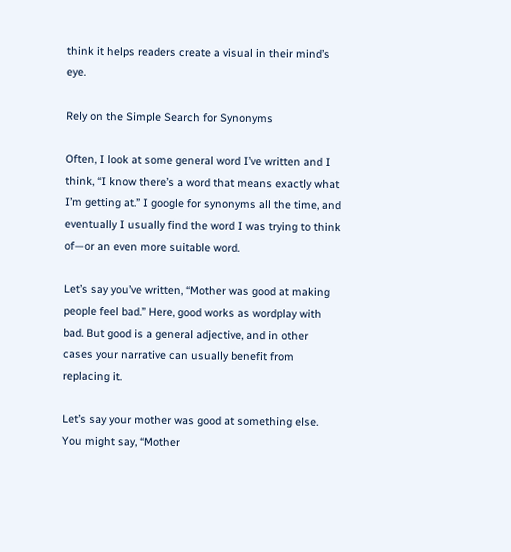think it helps readers create a visual in their mind’s eye.

Rely on the Simple Search for Synonyms

Often, I look at some general word I’ve written and I think, “I know there’s a word that means exactly what I’m getting at.” I google for synonyms all the time, and eventually I usually find the word I was trying to think of—or an even more suitable word.

Let’s say you’ve written, “Mother was good at making people feel bad.” Here, good works as wordplay with bad. But good is a general adjective, and in other cases your narrative can usually benefit from replacing it.

Let’s say your mother was good at something else. You might say, “Mother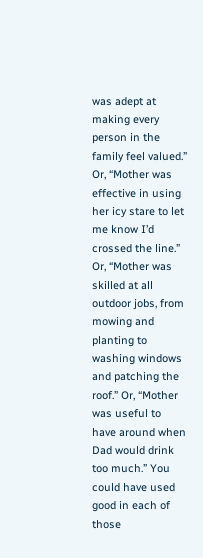was adept at making every person in the family feel valued.” Or, “Mother was effective in using her icy stare to let me know I’d crossed the line.” Or, “Mother was skilled at all outdoor jobs, from mowing and planting to washing windows and patching the roof.” Or, “Mother was useful to have around when Dad would drink too much.” You could have used good in each of those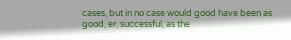cases, but in no case would good have been as good, er, successful, as the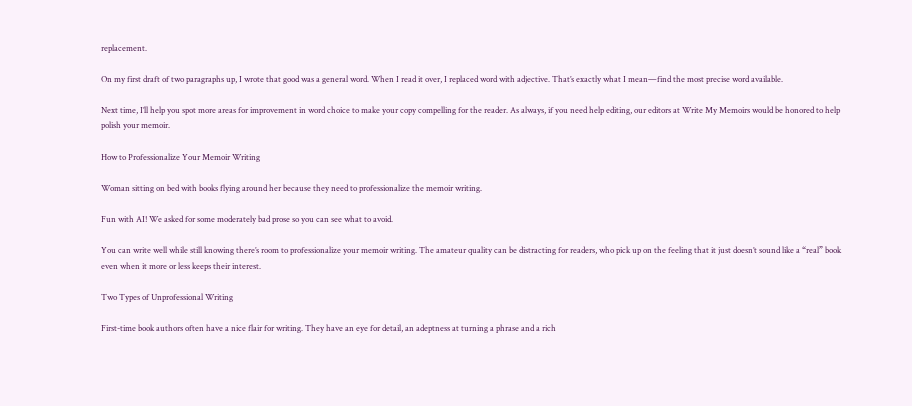replacement.

On my first draft of two paragraphs up, I wrote that good was a general word. When I read it over, I replaced word with adjective. That’s exactly what I mean—find the most precise word available.

Next time, I’ll help you spot more areas for improvement in word choice to make your copy compelling for the reader. As always, if you need help editing, our editors at Write My Memoirs would be honored to help polish your memoir.

How to Professionalize Your Memoir Writing

Woman sitting on bed with books flying around her because they need to professionalize the memoir writing.

Fun with AI! We asked for some moderately bad prose so you can see what to avoid.

You can write well while still knowing there’s room to professionalize your memoir writing. The amateur quality can be distracting for readers, who pick up on the feeling that it just doesn’t sound like a “real” book even when it more or less keeps their interest.

Two Types of Unprofessional Writing

First-time book authors often have a nice flair for writing. They have an eye for detail, an adeptness at turning a phrase and a rich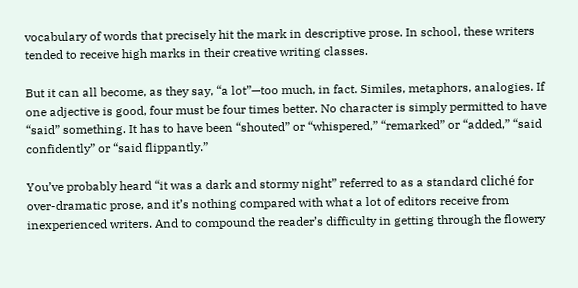vocabulary of words that precisely hit the mark in descriptive prose. In school, these writers tended to receive high marks in their creative writing classes.

But it can all become, as they say, “a lot”—too much, in fact. Similes, metaphors, analogies. If one adjective is good, four must be four times better. No character is simply permitted to have “said” something. It has to have been “shouted” or “whispered,” “remarked” or “added,” “said confidently” or “said flippantly.”

You’ve probably heard “it was a dark and stormy night” referred to as a standard cliché for over-dramatic prose, and it’s nothing compared with what a lot of editors receive from inexperienced writers. And to compound the reader’s difficulty in getting through the flowery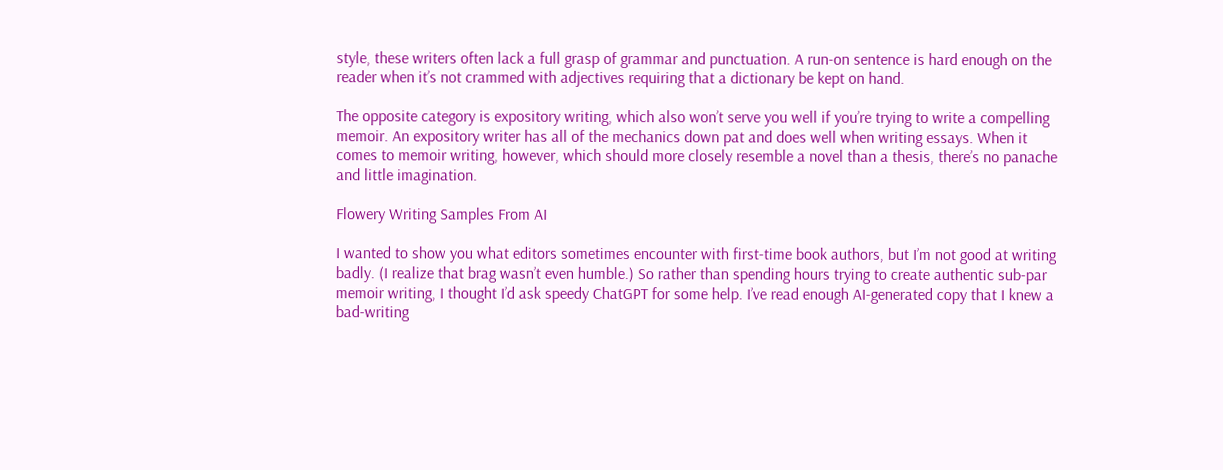style, these writers often lack a full grasp of grammar and punctuation. A run-on sentence is hard enough on the reader when it’s not crammed with adjectives requiring that a dictionary be kept on hand.

The opposite category is expository writing, which also won’t serve you well if you’re trying to write a compelling memoir. An expository writer has all of the mechanics down pat and does well when writing essays. When it comes to memoir writing, however, which should more closely resemble a novel than a thesis, there’s no panache and little imagination.

Flowery Writing Samples From AI

I wanted to show you what editors sometimes encounter with first-time book authors, but I’m not good at writing badly. (I realize that brag wasn’t even humble.) So rather than spending hours trying to create authentic sub-par memoir writing, I thought I’d ask speedy ChatGPT for some help. I’ve read enough AI-generated copy that I knew a bad-writing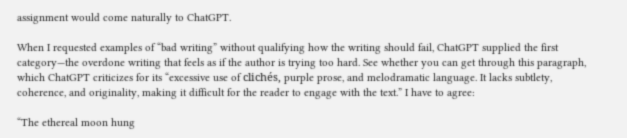assignment would come naturally to ChatGPT.

When I requested examples of “bad writing” without qualifying how the writing should fail, ChatGPT supplied the first category—the overdone writing that feels as if the author is trying too hard. See whether you can get through this paragraph, which ChatGPT criticizes for its “excessive use of clichés, purple prose, and melodramatic language. It lacks subtlety, coherence, and originality, making it difficult for the reader to engage with the text.” I have to agree:

“The ethereal moon hung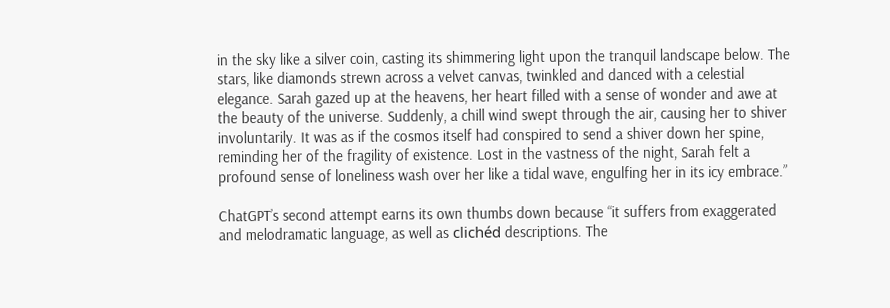in the sky like a silver coin, casting its shimmering light upon the tranquil landscape below. The stars, like diamonds strewn across a velvet canvas, twinkled and danced with a celestial elegance. Sarah gazed up at the heavens, her heart filled with a sense of wonder and awe at the beauty of the universe. Suddenly, a chill wind swept through the air, causing her to shiver involuntarily. It was as if the cosmos itself had conspired to send a shiver down her spine, reminding her of the fragility of existence. Lost in the vastness of the night, Sarah felt a profound sense of loneliness wash over her like a tidal wave, engulfing her in its icy embrace.”

ChatGPT’s second attempt earns its own thumbs down because “it suffers from exaggerated and melodramatic language, as well as clichéd descriptions. The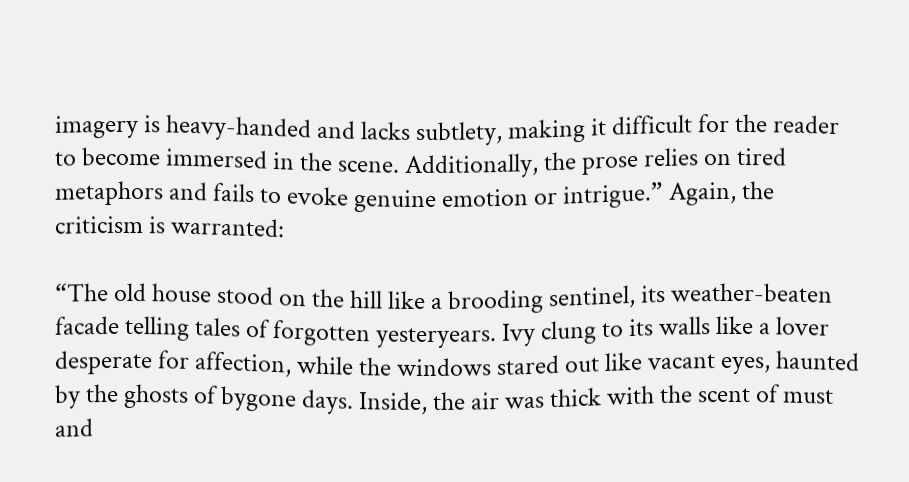imagery is heavy-handed and lacks subtlety, making it difficult for the reader to become immersed in the scene. Additionally, the prose relies on tired metaphors and fails to evoke genuine emotion or intrigue.” Again, the criticism is warranted:

“The old house stood on the hill like a brooding sentinel, its weather-beaten facade telling tales of forgotten yesteryears. Ivy clung to its walls like a lover desperate for affection, while the windows stared out like vacant eyes, haunted by the ghosts of bygone days. Inside, the air was thick with the scent of must and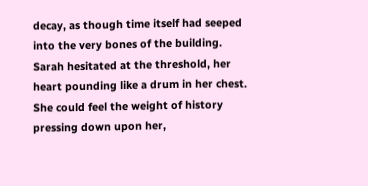decay, as though time itself had seeped into the very bones of the building. Sarah hesitated at the threshold, her heart pounding like a drum in her chest. She could feel the weight of history pressing down upon her,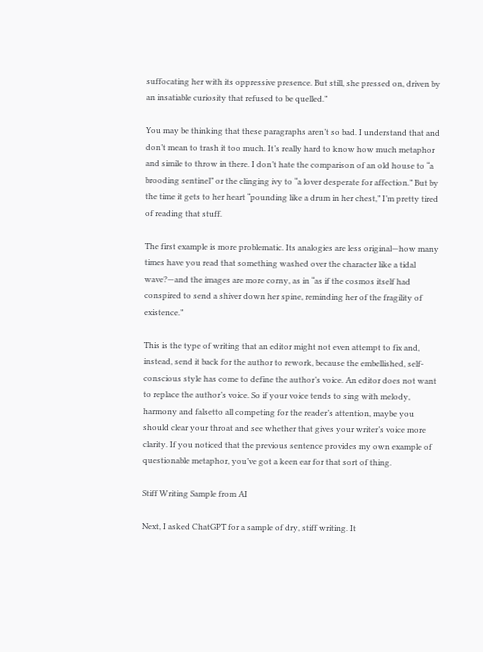suffocating her with its oppressive presence. But still, she pressed on, driven by an insatiable curiosity that refused to be quelled.”

You may be thinking that these paragraphs aren’t so bad. I understand that and don’t mean to trash it too much. It’s really hard to know how much metaphor and simile to throw in there. I don’t hate the comparison of an old house to “a brooding sentinel” or the clinging ivy to “a lover desperate for affection.” But by the time it gets to her heart “pounding like a drum in her chest,” I’m pretty tired of reading that stuff.

The first example is more problematic. Its analogies are less original—how many times have you read that something washed over the character like a tidal wave?—and the images are more corny, as in “as if the cosmos itself had conspired to send a shiver down her spine, reminding her of the fragility of existence.”

This is the type of writing that an editor might not even attempt to fix and, instead, send it back for the author to rework, because the embellished, self-conscious style has come to define the author’s voice. An editor does not want to replace the author’s voice. So if your voice tends to sing with melody, harmony and falsetto all competing for the reader’s attention, maybe you should clear your throat and see whether that gives your writer’s voice more clarity. If you noticed that the previous sentence provides my own example of questionable metaphor, you’ve got a keen ear for that sort of thing.

Stiff Writing Sample from AI

Next, I asked ChatGPT for a sample of dry, stiff writing. It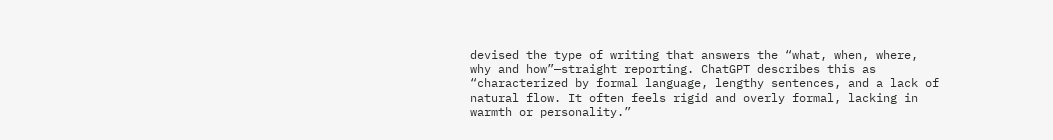devised the type of writing that answers the “what, when, where, why and how”—straight reporting. ChatGPT describes this as “characterized by formal language, lengthy sentences, and a lack of natural flow. It often feels rigid and overly formal, lacking in warmth or personality.”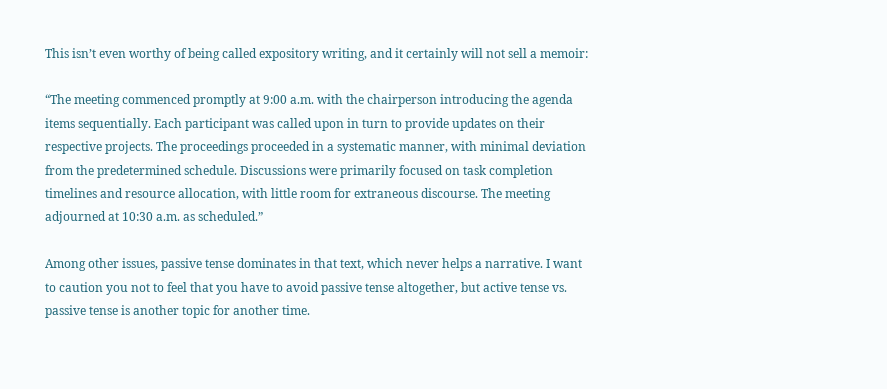This isn’t even worthy of being called expository writing, and it certainly will not sell a memoir:

“The meeting commenced promptly at 9:00 a.m. with the chairperson introducing the agenda items sequentially. Each participant was called upon in turn to provide updates on their respective projects. The proceedings proceeded in a systematic manner, with minimal deviation from the predetermined schedule. Discussions were primarily focused on task completion timelines and resource allocation, with little room for extraneous discourse. The meeting adjourned at 10:30 a.m. as scheduled.”

Among other issues, passive tense dominates in that text, which never helps a narrative. I want to caution you not to feel that you have to avoid passive tense altogether, but active tense vs. passive tense is another topic for another time.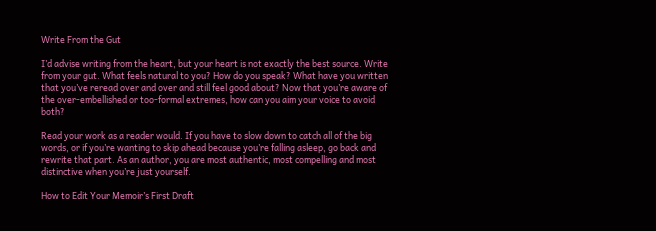Write From the Gut

I’d advise writing from the heart, but your heart is not exactly the best source. Write from your gut. What feels natural to you? How do you speak? What have you written that you’ve reread over and over and still feel good about? Now that you’re aware of the over-embellished or too-formal extremes, how can you aim your voice to avoid both?

Read your work as a reader would. If you have to slow down to catch all of the big words, or if you’re wanting to skip ahead because you’re falling asleep, go back and rewrite that part. As an author, you are most authentic, most compelling and most distinctive when you’re just yourself.

How to Edit Your Memoir’s First Draft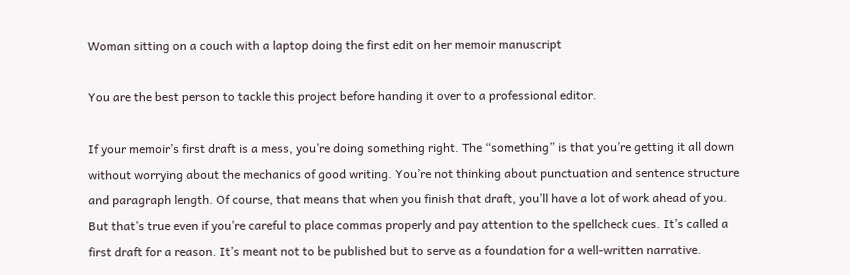Woman sitting on a couch with a laptop doing the first edit on her memoir manuscript

You are the best person to tackle this project before handing it over to a professional editor.

If your memoir’s first draft is a mess, you’re doing something right. The “something” is that you’re getting it all down without worrying about the mechanics of good writing. You’re not thinking about punctuation and sentence structure and paragraph length. Of course, that means that when you finish that draft, you’ll have a lot of work ahead of you. But that’s true even if you’re careful to place commas properly and pay attention to the spellcheck cues. It’s called a first draft for a reason. It’s meant not to be published but to serve as a foundation for a well-written narrative.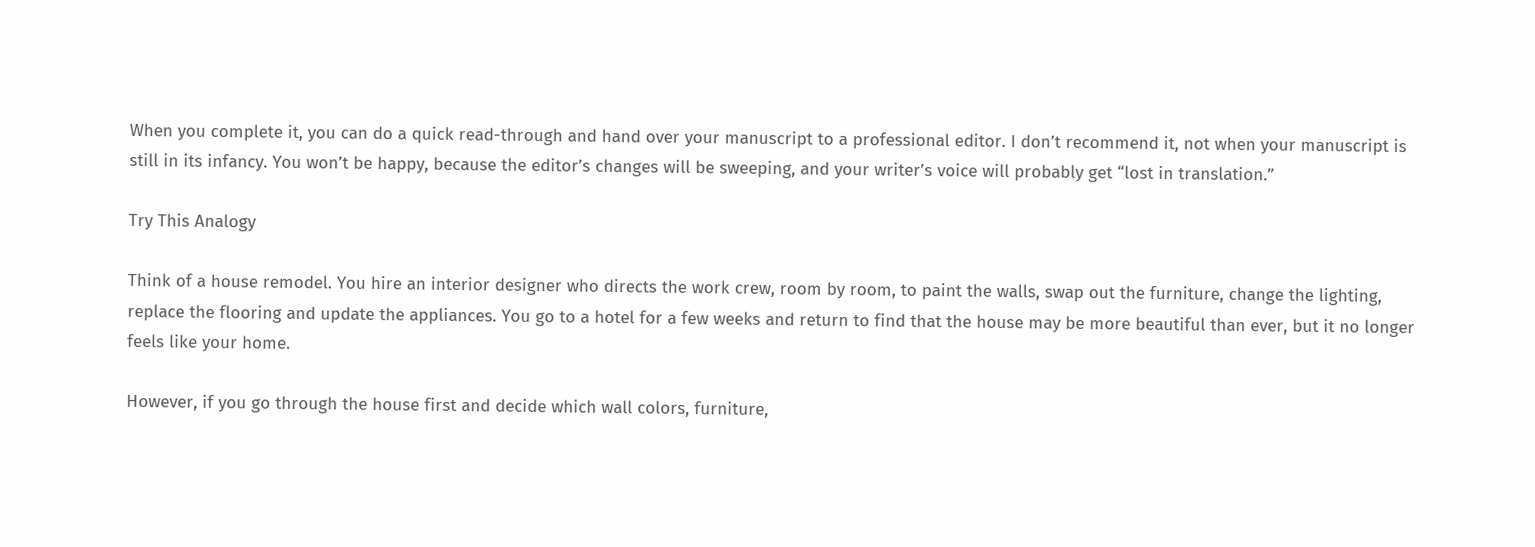When you complete it, you can do a quick read-through and hand over your manuscript to a professional editor. I don’t recommend it, not when your manuscript is still in its infancy. You won’t be happy, because the editor’s changes will be sweeping, and your writer’s voice will probably get “lost in translation.”

Try This Analogy

Think of a house remodel. You hire an interior designer who directs the work crew, room by room, to paint the walls, swap out the furniture, change the lighting, replace the flooring and update the appliances. You go to a hotel for a few weeks and return to find that the house may be more beautiful than ever, but it no longer feels like your home.

However, if you go through the house first and decide which wall colors, furniture,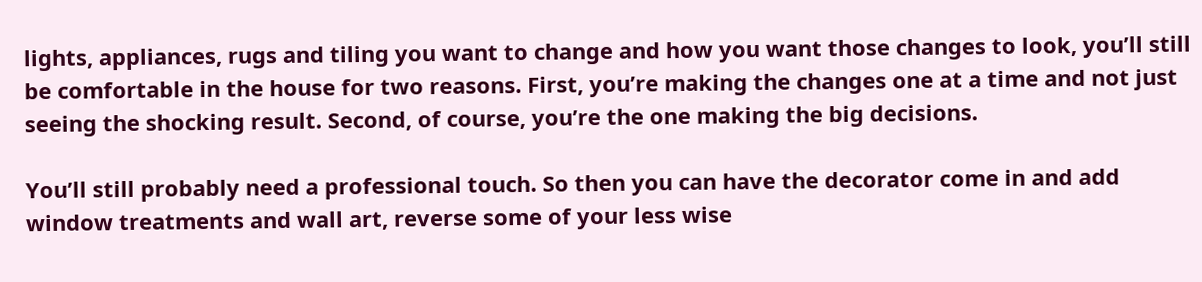lights, appliances, rugs and tiling you want to change and how you want those changes to look, you’ll still be comfortable in the house for two reasons. First, you’re making the changes one at a time and not just seeing the shocking result. Second, of course, you’re the one making the big decisions.

You’ll still probably need a professional touch. So then you can have the decorator come in and add window treatments and wall art, reverse some of your less wise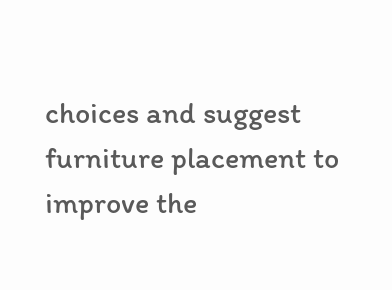choices and suggest furniture placement to improve the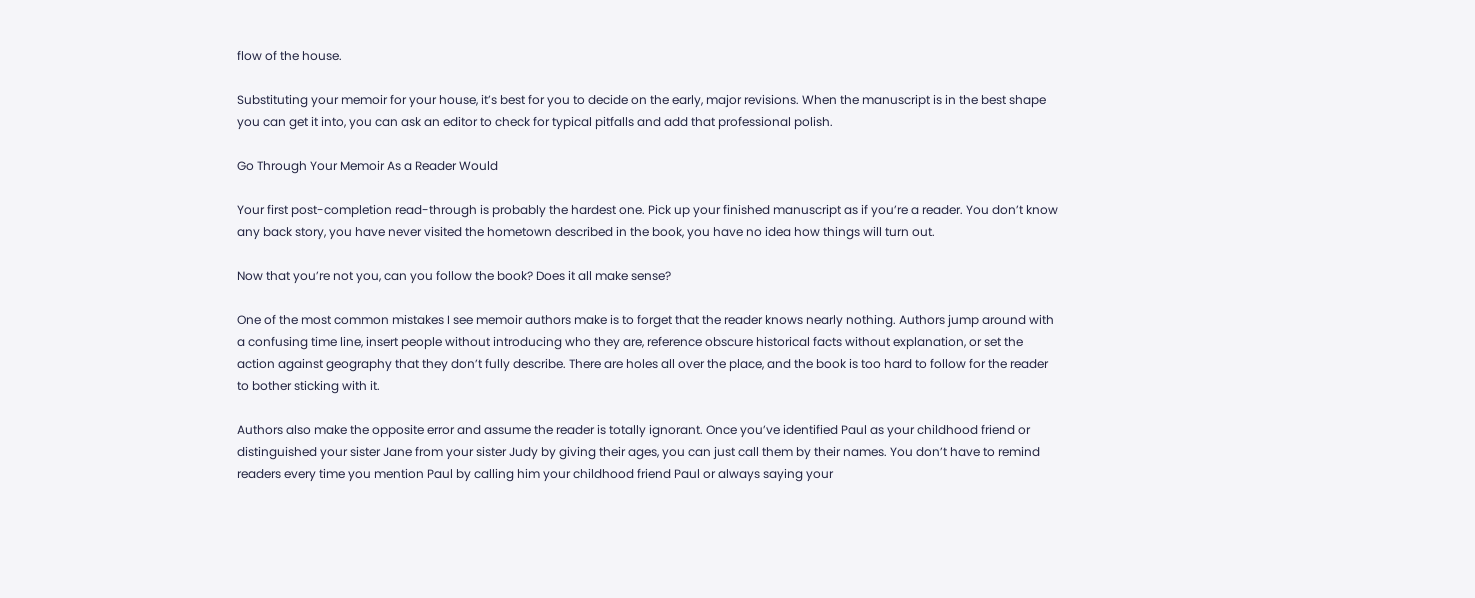flow of the house.

Substituting your memoir for your house, it’s best for you to decide on the early, major revisions. When the manuscript is in the best shape you can get it into, you can ask an editor to check for typical pitfalls and add that professional polish.

Go Through Your Memoir As a Reader Would

Your first post-completion read-through is probably the hardest one. Pick up your finished manuscript as if you’re a reader. You don’t know any back story, you have never visited the hometown described in the book, you have no idea how things will turn out.

Now that you’re not you, can you follow the book? Does it all make sense?

One of the most common mistakes I see memoir authors make is to forget that the reader knows nearly nothing. Authors jump around with a confusing time line, insert people without introducing who they are, reference obscure historical facts without explanation, or set the action against geography that they don’t fully describe. There are holes all over the place, and the book is too hard to follow for the reader to bother sticking with it.

Authors also make the opposite error and assume the reader is totally ignorant. Once you’ve identified Paul as your childhood friend or distinguished your sister Jane from your sister Judy by giving their ages, you can just call them by their names. You don’t have to remind readers every time you mention Paul by calling him your childhood friend Paul or always saying your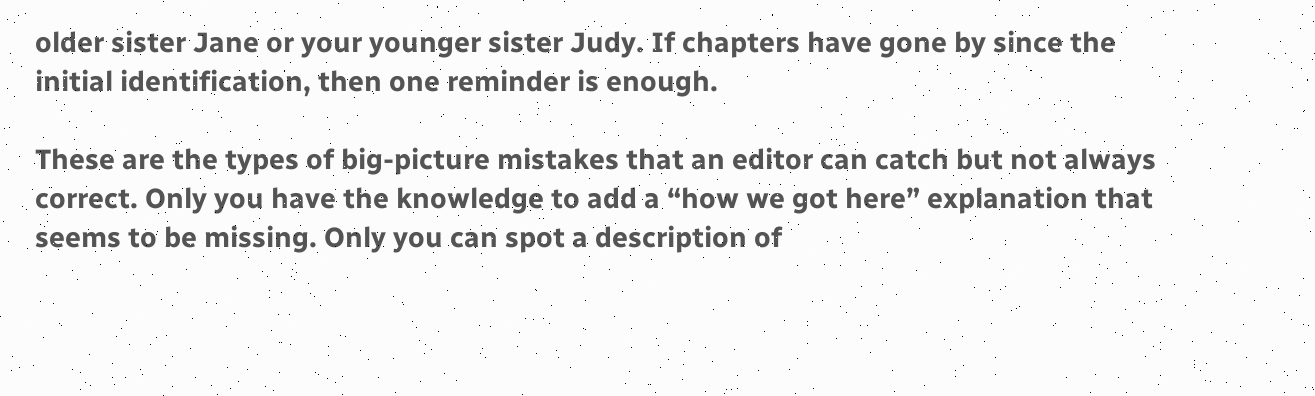older sister Jane or your younger sister Judy. If chapters have gone by since the initial identification, then one reminder is enough.

These are the types of big-picture mistakes that an editor can catch but not always correct. Only you have the knowledge to add a “how we got here” explanation that seems to be missing. Only you can spot a description of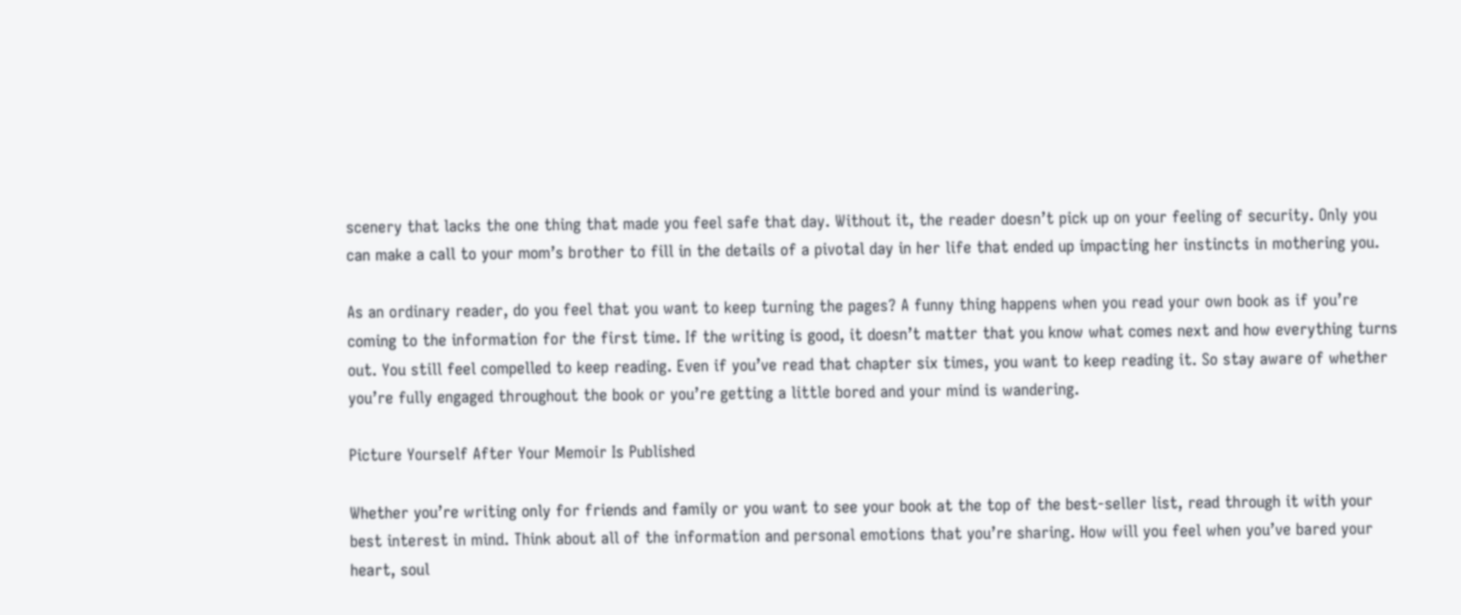scenery that lacks the one thing that made you feel safe that day. Without it, the reader doesn’t pick up on your feeling of security. Only you can make a call to your mom’s brother to fill in the details of a pivotal day in her life that ended up impacting her instincts in mothering you.

As an ordinary reader, do you feel that you want to keep turning the pages? A funny thing happens when you read your own book as if you’re coming to the information for the first time. If the writing is good, it doesn’t matter that you know what comes next and how everything turns out. You still feel compelled to keep reading. Even if you’ve read that chapter six times, you want to keep reading it. So stay aware of whether you’re fully engaged throughout the book or you’re getting a little bored and your mind is wandering.

Picture Yourself After Your Memoir Is Published

Whether you’re writing only for friends and family or you want to see your book at the top of the best-seller list, read through it with your best interest in mind. Think about all of the information and personal emotions that you’re sharing. How will you feel when you’ve bared your heart, soul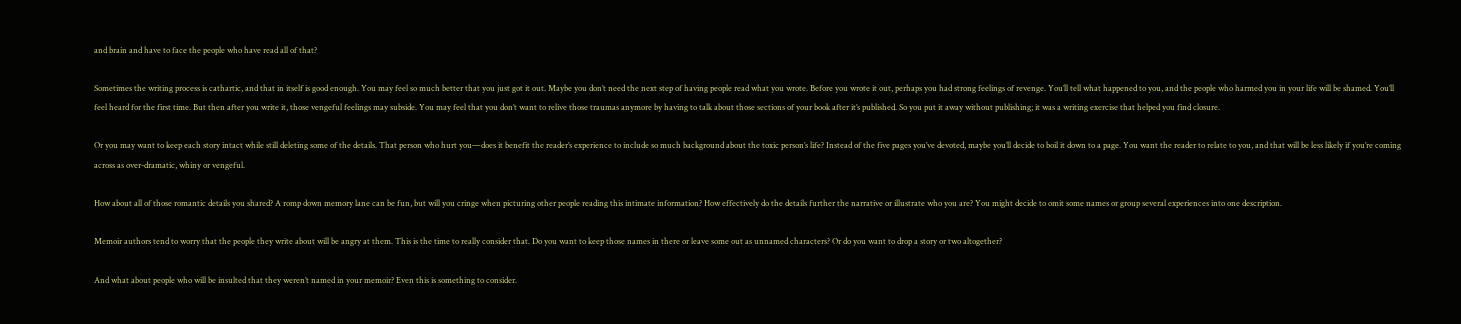and brain and have to face the people who have read all of that?

Sometimes the writing process is cathartic, and that in itself is good enough. You may feel so much better that you just got it out. Maybe you don’t need the next step of having people read what you wrote. Before you wrote it out, perhaps you had strong feelings of revenge. You’ll tell what happened to you, and the people who harmed you in your life will be shamed. You’ll feel heard for the first time. But then after you write it, those vengeful feelings may subside. You may feel that you don’t want to relive those traumas anymore by having to talk about those sections of your book after it’s published. So you put it away without publishing; it was a writing exercise that helped you find closure.

Or you may want to keep each story intact while still deleting some of the details. That person who hurt you—does it benefit the reader’s experience to include so much background about the toxic person’s life? Instead of the five pages you’ve devoted, maybe you’ll decide to boil it down to a page. You want the reader to relate to you, and that will be less likely if you’re coming across as over-dramatic, whiny or vengeful.

How about all of those romantic details you shared? A romp down memory lane can be fun, but will you cringe when picturing other people reading this intimate information? How effectively do the details further the narrative or illustrate who you are? You might decide to omit some names or group several experiences into one description.

Memoir authors tend to worry that the people they write about will be angry at them. This is the time to really consider that. Do you want to keep those names in there or leave some out as unnamed characters? Or do you want to drop a story or two altogether?

And what about people who will be insulted that they weren’t named in your memoir? Even this is something to consider.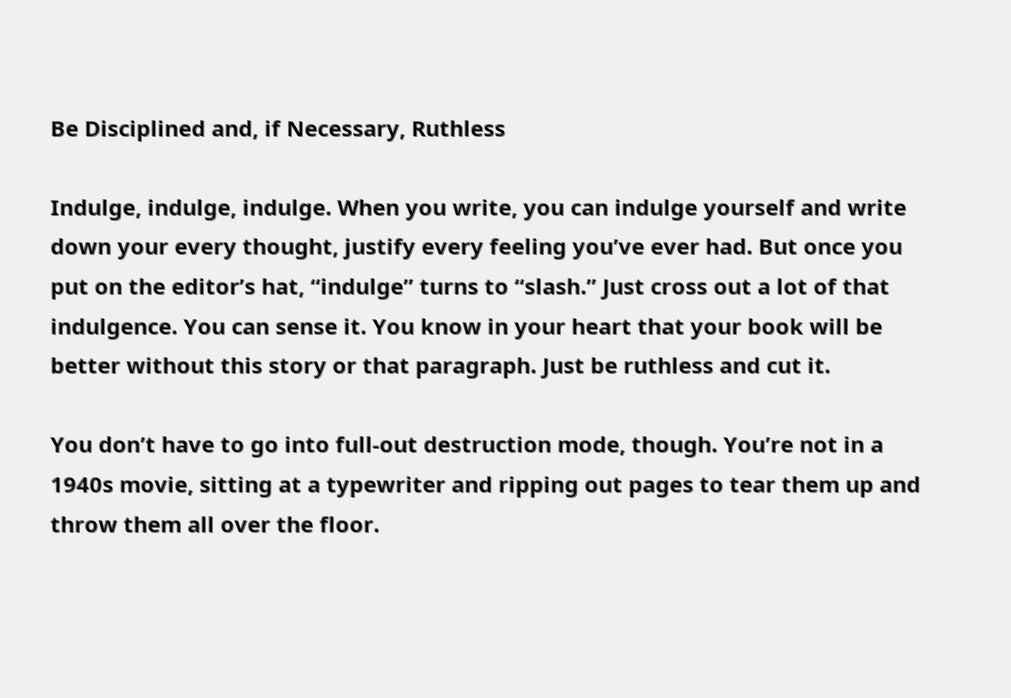Be Disciplined and, if Necessary, Ruthless

Indulge, indulge, indulge. When you write, you can indulge yourself and write down your every thought, justify every feeling you’ve ever had. But once you put on the editor’s hat, “indulge” turns to “slash.” Just cross out a lot of that indulgence. You can sense it. You know in your heart that your book will be better without this story or that paragraph. Just be ruthless and cut it.

You don’t have to go into full-out destruction mode, though. You’re not in a 1940s movie, sitting at a typewriter and ripping out pages to tear them up and throw them all over the floor.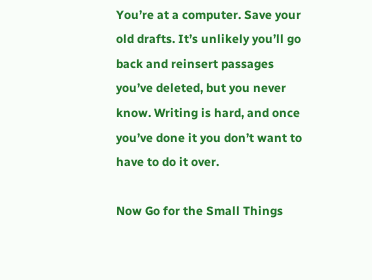You’re at a computer. Save your old drafts. It’s unlikely you’ll go back and reinsert passages you’ve deleted, but you never know. Writing is hard, and once you’ve done it you don’t want to have to do it over.

Now Go for the Small Things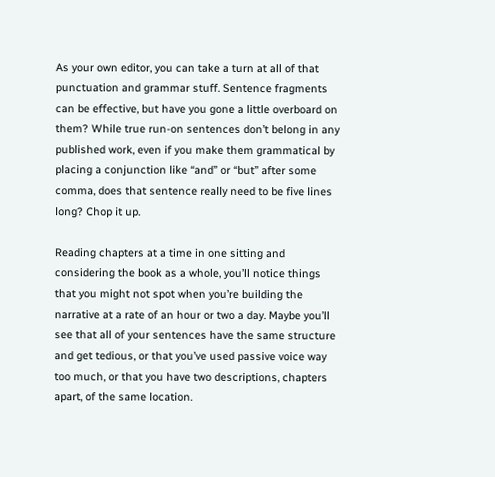As your own editor, you can take a turn at all of that punctuation and grammar stuff. Sentence fragments can be effective, but have you gone a little overboard on them? While true run-on sentences don’t belong in any published work, even if you make them grammatical by placing a conjunction like “and” or “but” after some comma, does that sentence really need to be five lines long? Chop it up.

Reading chapters at a time in one sitting and considering the book as a whole, you’ll notice things that you might not spot when you’re building the narrative at a rate of an hour or two a day. Maybe you’ll see that all of your sentences have the same structure and get tedious, or that you’ve used passive voice way too much, or that you have two descriptions, chapters apart, of the same location.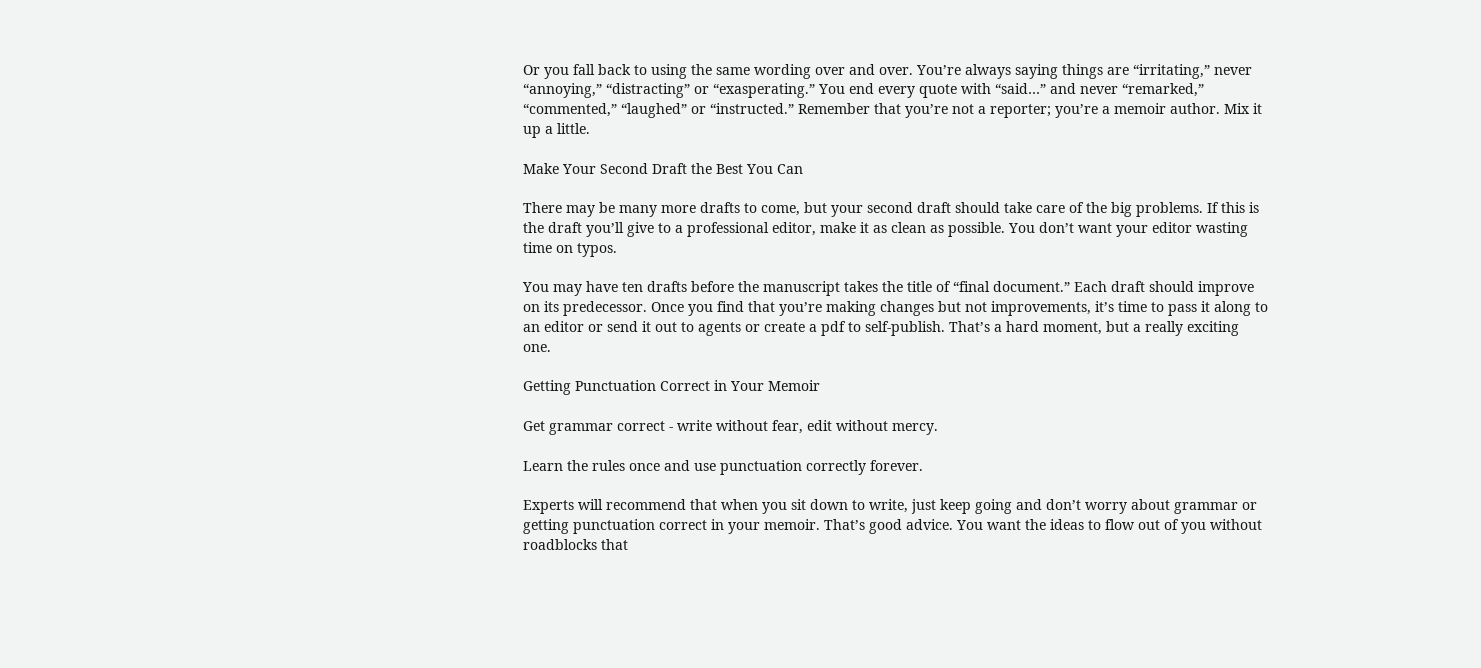Or you fall back to using the same wording over and over. You’re always saying things are “irritating,” never “annoying,” “distracting” or “exasperating.” You end every quote with “said…” and never “remarked,” “commented,” “laughed” or “instructed.” Remember that you’re not a reporter; you’re a memoir author. Mix it up a little.

Make Your Second Draft the Best You Can

There may be many more drafts to come, but your second draft should take care of the big problems. If this is the draft you’ll give to a professional editor, make it as clean as possible. You don’t want your editor wasting time on typos.

You may have ten drafts before the manuscript takes the title of “final document.” Each draft should improve on its predecessor. Once you find that you’re making changes but not improvements, it’s time to pass it along to an editor or send it out to agents or create a pdf to self-publish. That’s a hard moment, but a really exciting one.

Getting Punctuation Correct in Your Memoir

Get grammar correct - write without fear, edit without mercy.

Learn the rules once and use punctuation correctly forever.

Experts will recommend that when you sit down to write, just keep going and don’t worry about grammar or getting punctuation correct in your memoir. That’s good advice. You want the ideas to flow out of you without roadblocks that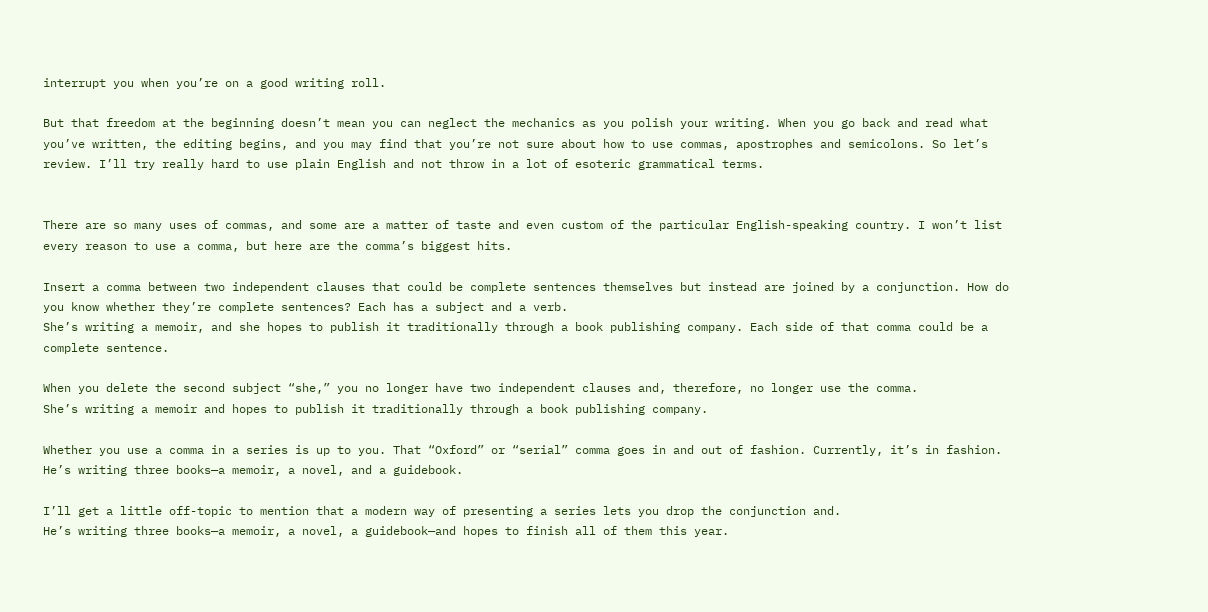interrupt you when you’re on a good writing roll.

But that freedom at the beginning doesn’t mean you can neglect the mechanics as you polish your writing. When you go back and read what you’ve written, the editing begins, and you may find that you’re not sure about how to use commas, apostrophes and semicolons. So let’s review. I’ll try really hard to use plain English and not throw in a lot of esoteric grammatical terms.


There are so many uses of commas, and some are a matter of taste and even custom of the particular English-speaking country. I won’t list every reason to use a comma, but here are the comma’s biggest hits.

Insert a comma between two independent clauses that could be complete sentences themselves but instead are joined by a conjunction. How do you know whether they’re complete sentences? Each has a subject and a verb.
She’s writing a memoir, and she hopes to publish it traditionally through a book publishing company. Each side of that comma could be a complete sentence.

When you delete the second subject “she,” you no longer have two independent clauses and, therefore, no longer use the comma.
She’s writing a memoir and hopes to publish it traditionally through a book publishing company.

Whether you use a comma in a series is up to you. That “Oxford” or “serial” comma goes in and out of fashion. Currently, it’s in fashion.
He’s writing three books—a memoir, a novel, and a guidebook.

I’ll get a little off-topic to mention that a modern way of presenting a series lets you drop the conjunction and.
He’s writing three books—a memoir, a novel, a guidebook—and hopes to finish all of them this year.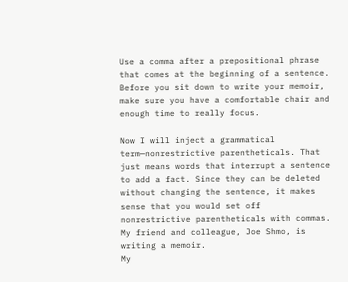Use a comma after a prepositional phrase that comes at the beginning of a sentence.
Before you sit down to write your memoir, make sure you have a comfortable chair and enough time to really focus.

Now I will inject a grammatical term—nonrestrictive parentheticals. That just means words that interrupt a sentence to add a fact. Since they can be deleted without changing the sentence, it makes sense that you would set off nonrestrictive parentheticals with commas.
My friend and colleague, Joe Shmo, is writing a memoir.
My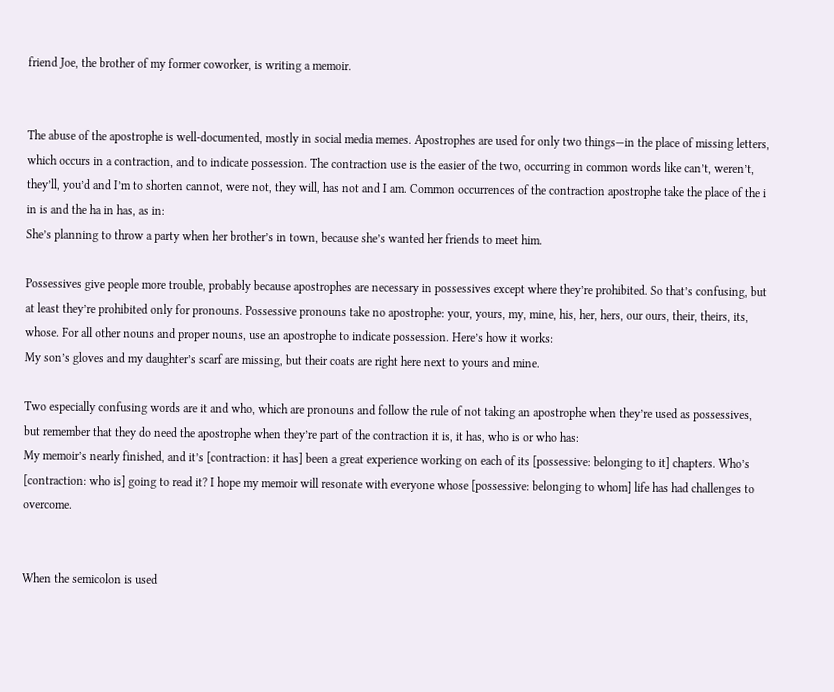friend Joe, the brother of my former coworker, is writing a memoir.


The abuse of the apostrophe is well-documented, mostly in social media memes. Apostrophes are used for only two things—in the place of missing letters, which occurs in a contraction, and to indicate possession. The contraction use is the easier of the two, occurring in common words like can’t, weren’t, they’ll, you’d and I’m to shorten cannot, were not, they will, has not and I am. Common occurrences of the contraction apostrophe take the place of the i in is and the ha in has, as in:
She’s planning to throw a party when her brother’s in town, because she’s wanted her friends to meet him.

Possessives give people more trouble, probably because apostrophes are necessary in possessives except where they’re prohibited. So that’s confusing, but at least they’re prohibited only for pronouns. Possessive pronouns take no apostrophe: your, yours, my, mine, his, her, hers, our ours, their, theirs, its, whose. For all other nouns and proper nouns, use an apostrophe to indicate possession. Here’s how it works:
My son’s gloves and my daughter’s scarf are missing, but their coats are right here next to yours and mine.

Two especially confusing words are it and who, which are pronouns and follow the rule of not taking an apostrophe when they’re used as possessives, but remember that they do need the apostrophe when they’re part of the contraction it is, it has, who is or who has:
My memoir’s nearly finished, and it’s [contraction: it has] been a great experience working on each of its [possessive: belonging to it] chapters. Who’s [contraction: who is] going to read it? I hope my memoir will resonate with everyone whose [possessive: belonging to whom] life has had challenges to overcome.


When the semicolon is used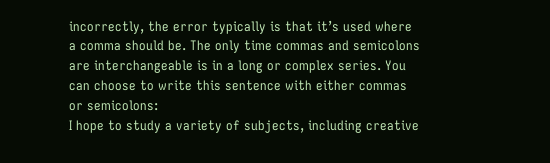incorrectly, the error typically is that it’s used where a comma should be. The only time commas and semicolons are interchangeable is in a long or complex series. You can choose to write this sentence with either commas or semicolons:
I hope to study a variety of subjects, including creative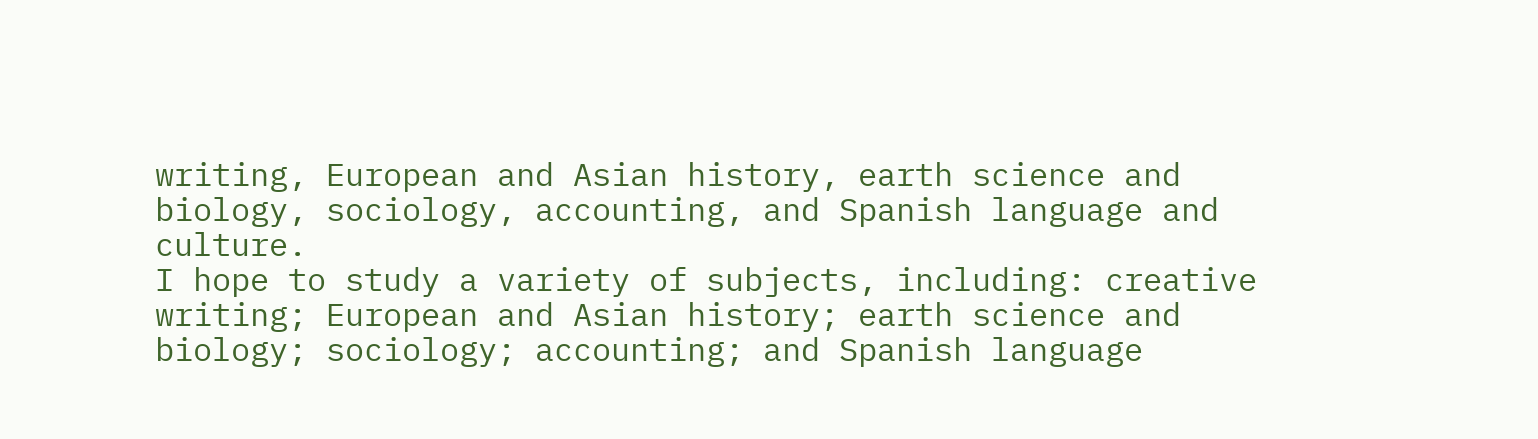writing, European and Asian history, earth science and biology, sociology, accounting, and Spanish language and culture.
I hope to study a variety of subjects, including: creative writing; European and Asian history; earth science and biology; sociology; accounting; and Spanish language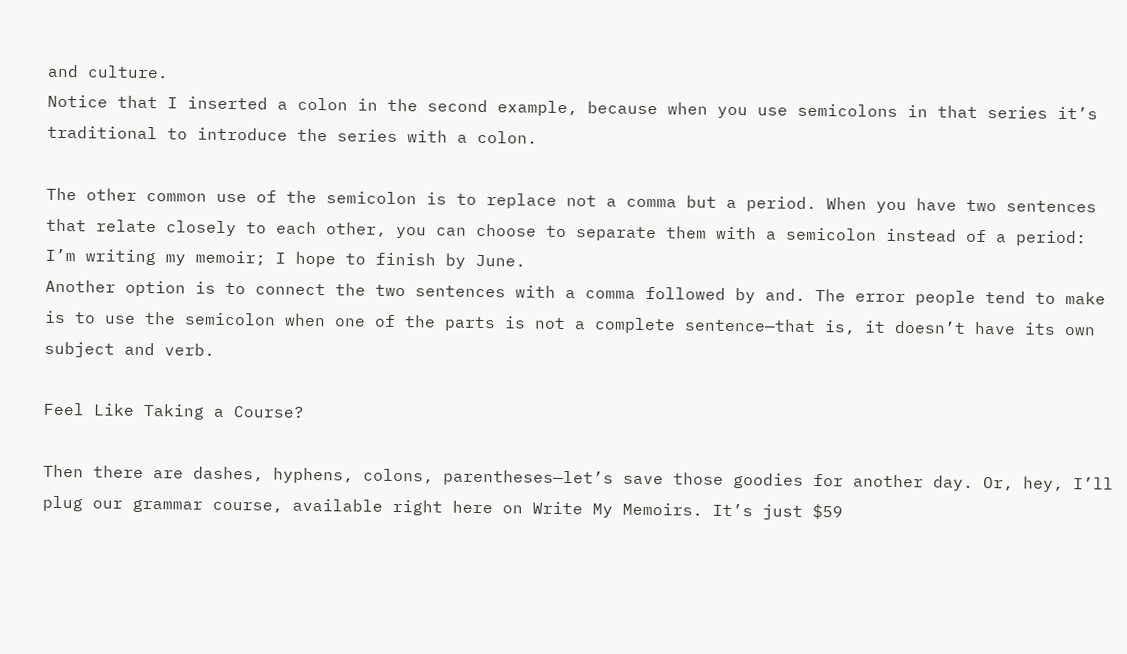and culture.
Notice that I inserted a colon in the second example, because when you use semicolons in that series it’s traditional to introduce the series with a colon.

The other common use of the semicolon is to replace not a comma but a period. When you have two sentences that relate closely to each other, you can choose to separate them with a semicolon instead of a period:
I’m writing my memoir; I hope to finish by June.
Another option is to connect the two sentences with a comma followed by and. The error people tend to make is to use the semicolon when one of the parts is not a complete sentence—that is, it doesn’t have its own subject and verb.

Feel Like Taking a Course?

Then there are dashes, hyphens, colons, parentheses—let’s save those goodies for another day. Or, hey, I’ll plug our grammar course, available right here on Write My Memoirs. It’s just $59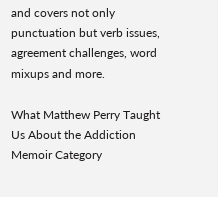and covers not only punctuation but verb issues, agreement challenges, word mixups and more.

What Matthew Perry Taught Us About the Addiction Memoir Category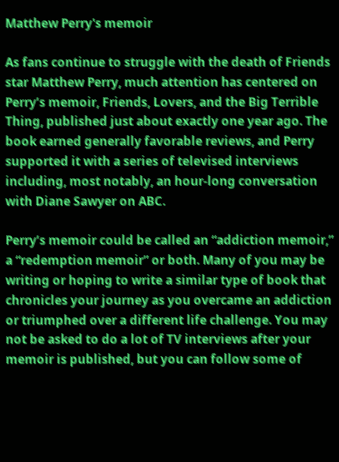Matthew Perry's memoir

As fans continue to struggle with the death of Friends star Matthew Perry, much attention has centered on Perry’s memoir, Friends, Lovers, and the Big Terrible Thing, published just about exactly one year ago. The book earned generally favorable reviews, and Perry supported it with a series of televised interviews including, most notably, an hour-long conversation with Diane Sawyer on ABC.

Perry’s memoir could be called an “addiction memoir,” a “redemption memoir” or both. Many of you may be writing or hoping to write a similar type of book that chronicles your journey as you overcame an addiction or triumphed over a different life challenge. You may not be asked to do a lot of TV interviews after your memoir is published, but you can follow some of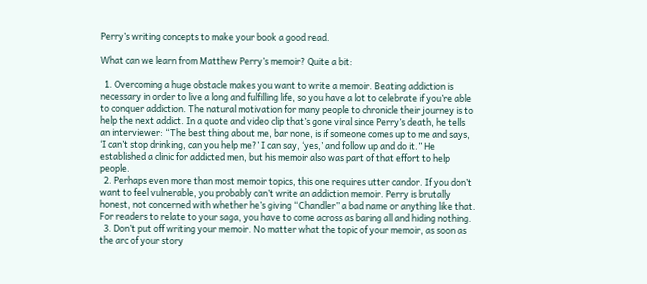Perry’s writing concepts to make your book a good read.

What can we learn from Matthew Perry’s memoir? Quite a bit:

  1. Overcoming a huge obstacle makes you want to write a memoir. Beating addiction is necessary in order to live a long and fulfilling life, so you have a lot to celebrate if you’re able to conquer addiction. The natural motivation for many people to chronicle their journey is to help the next addict. In a quote and video clip that’s gone viral since Perry’s death, he tells an interviewer: “The best thing about me, bar none, is if someone comes up to me and says, ‘I can’t stop drinking, can you help me?’ I can say, ‘yes,’ and follow up and do it.” He established a clinic for addicted men, but his memoir also was part of that effort to help people.
  2. Perhaps even more than most memoir topics, this one requires utter candor. If you don’t want to feel vulnerable, you probably can’t write an addiction memoir. Perry is brutally honest, not concerned with whether he’s giving “Chandler” a bad name or anything like that. For readers to relate to your saga, you have to come across as baring all and hiding nothing.
  3. Don’t put off writing your memoir. No matter what the topic of your memoir, as soon as the arc of your story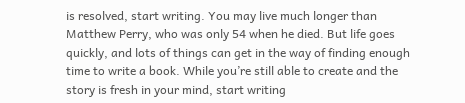is resolved, start writing. You may live much longer than Matthew Perry, who was only 54 when he died. But life goes quickly, and lots of things can get in the way of finding enough time to write a book. While you’re still able to create and the story is fresh in your mind, start writing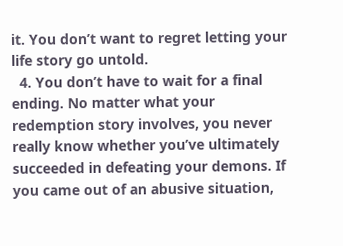it. You don’t want to regret letting your life story go untold.
  4. You don’t have to wait for a final ending. No matter what your redemption story involves, you never really know whether you’ve ultimately succeeded in defeating your demons. If you came out of an abusive situation,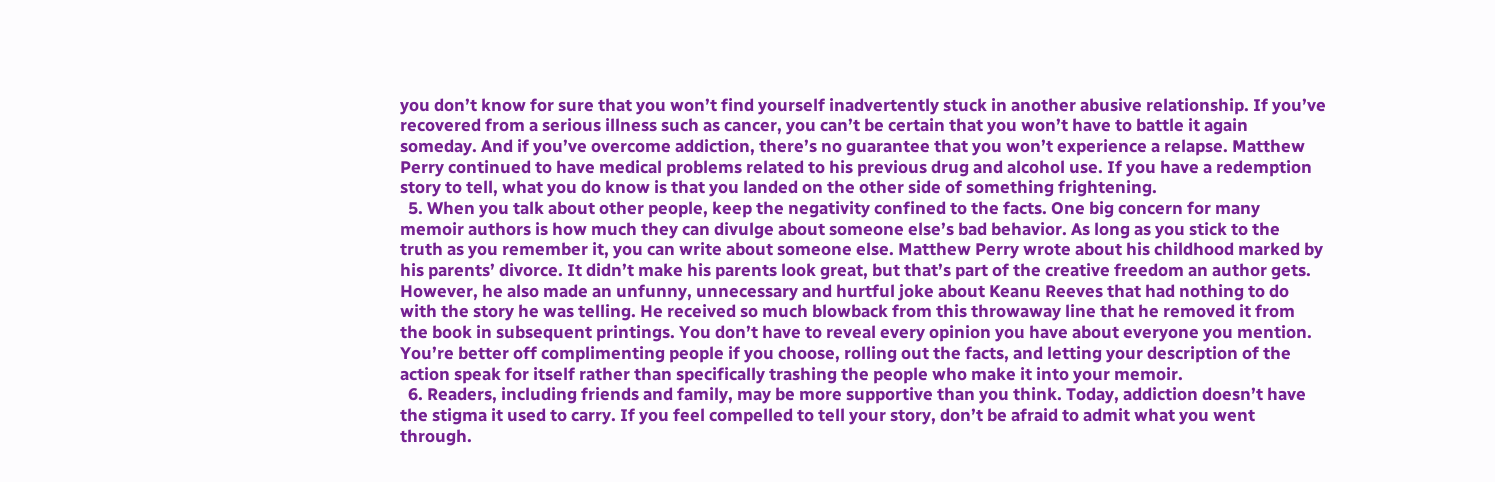you don’t know for sure that you won’t find yourself inadvertently stuck in another abusive relationship. If you’ve recovered from a serious illness such as cancer, you can’t be certain that you won’t have to battle it again someday. And if you’ve overcome addiction, there’s no guarantee that you won’t experience a relapse. Matthew Perry continued to have medical problems related to his previous drug and alcohol use. If you have a redemption story to tell, what you do know is that you landed on the other side of something frightening.
  5. When you talk about other people, keep the negativity confined to the facts. One big concern for many memoir authors is how much they can divulge about someone else’s bad behavior. As long as you stick to the truth as you remember it, you can write about someone else. Matthew Perry wrote about his childhood marked by his parents’ divorce. It didn’t make his parents look great, but that’s part of the creative freedom an author gets. However, he also made an unfunny, unnecessary and hurtful joke about Keanu Reeves that had nothing to do with the story he was telling. He received so much blowback from this throwaway line that he removed it from the book in subsequent printings. You don’t have to reveal every opinion you have about everyone you mention. You’re better off complimenting people if you choose, rolling out the facts, and letting your description of the action speak for itself rather than specifically trashing the people who make it into your memoir.
  6. Readers, including friends and family, may be more supportive than you think. Today, addiction doesn’t have the stigma it used to carry. If you feel compelled to tell your story, don’t be afraid to admit what you went through.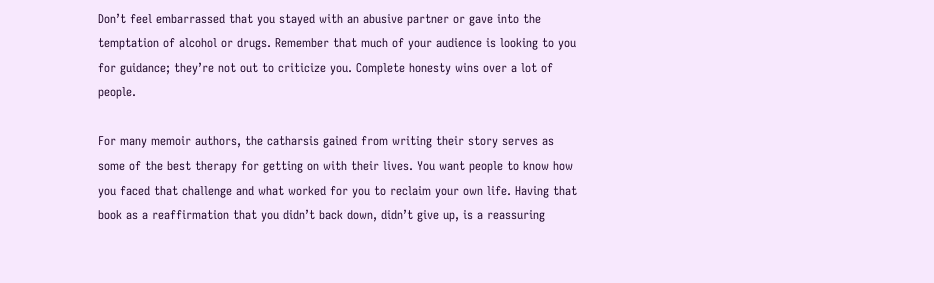Don’t feel embarrassed that you stayed with an abusive partner or gave into the temptation of alcohol or drugs. Remember that much of your audience is looking to you for guidance; they’re not out to criticize you. Complete honesty wins over a lot of people.

For many memoir authors, the catharsis gained from writing their story serves as some of the best therapy for getting on with their lives. You want people to know how you faced that challenge and what worked for you to reclaim your own life. Having that book as a reaffirmation that you didn’t back down, didn’t give up, is a reassuring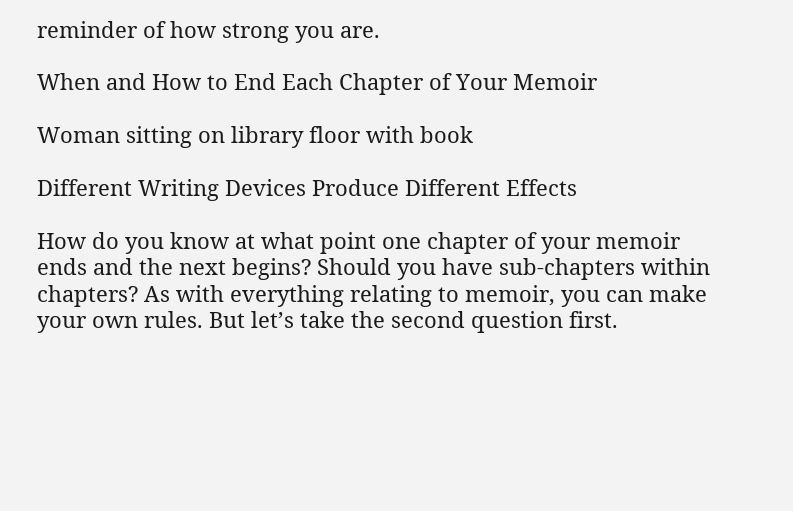reminder of how strong you are.

When and How to End Each Chapter of Your Memoir

Woman sitting on library floor with book

Different Writing Devices Produce Different Effects

How do you know at what point one chapter of your memoir ends and the next begins? Should you have sub-chapters within chapters? As with everything relating to memoir, you can make your own rules. But let’s take the second question first.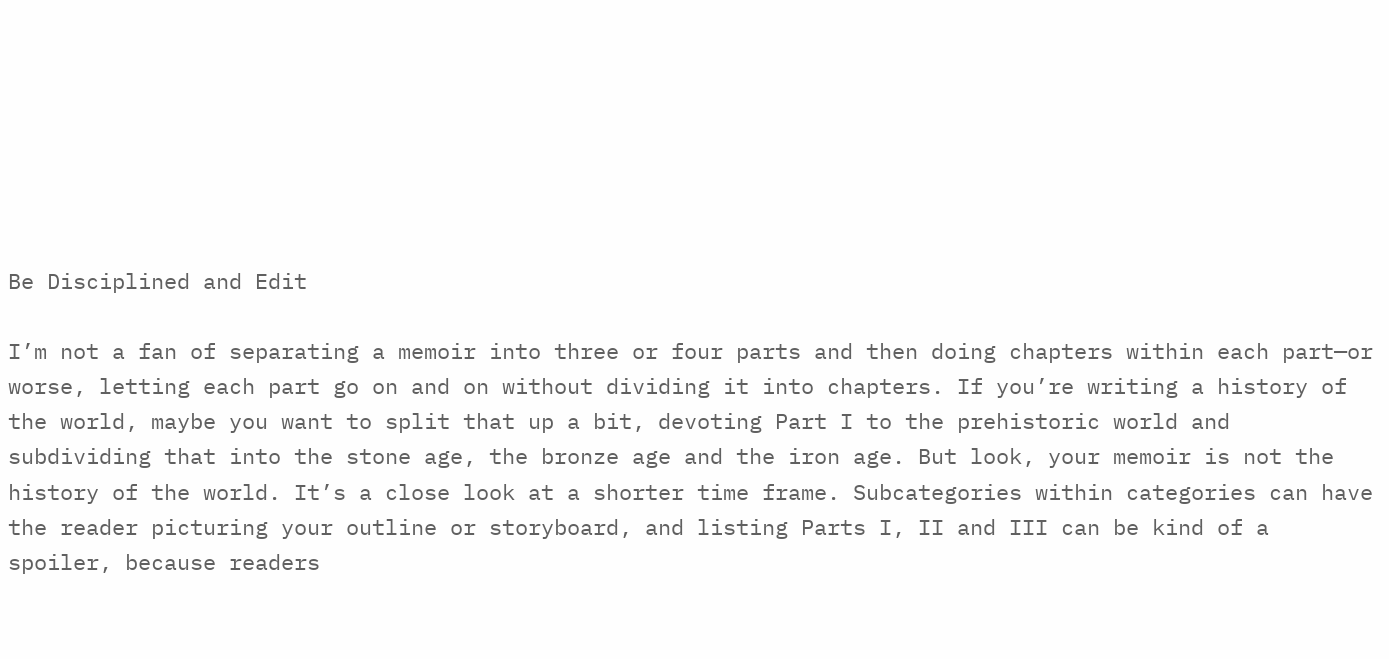Be Disciplined and Edit

I’m not a fan of separating a memoir into three or four parts and then doing chapters within each part—or worse, letting each part go on and on without dividing it into chapters. If you’re writing a history of the world, maybe you want to split that up a bit, devoting Part I to the prehistoric world and subdividing that into the stone age, the bronze age and the iron age. But look, your memoir is not the history of the world. It’s a close look at a shorter time frame. Subcategories within categories can have the reader picturing your outline or storyboard, and listing Parts I, II and III can be kind of a spoiler, because readers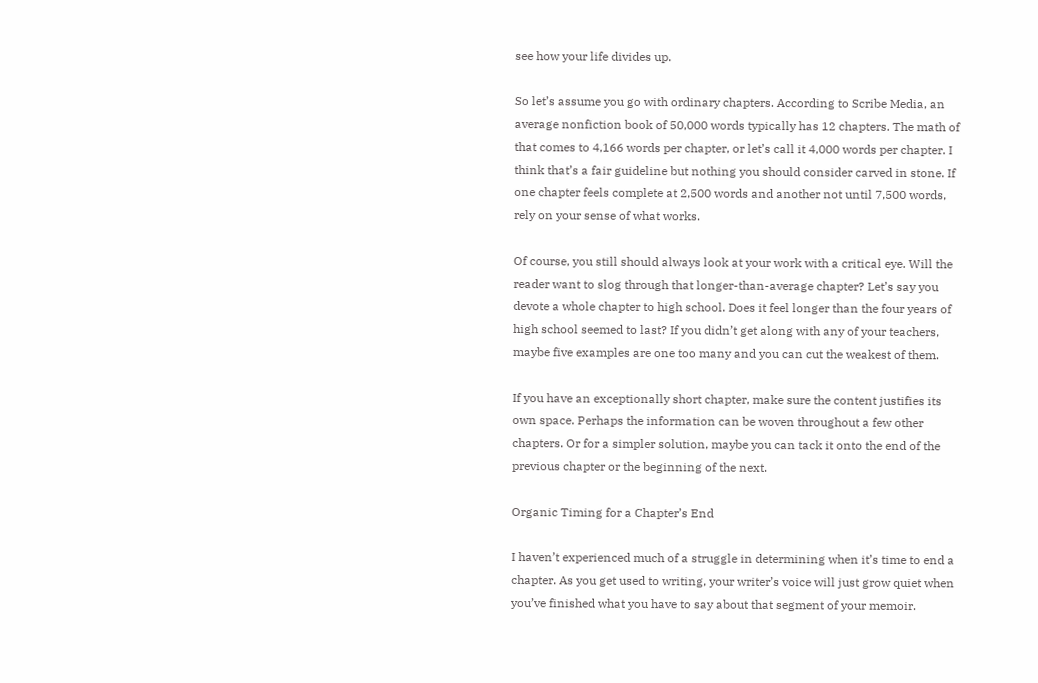see how your life divides up.

So let’s assume you go with ordinary chapters. According to Scribe Media, an average nonfiction book of 50,000 words typically has 12 chapters. The math of that comes to 4,166 words per chapter, or let’s call it 4,000 words per chapter. I think that’s a fair guideline but nothing you should consider carved in stone. If one chapter feels complete at 2,500 words and another not until 7,500 words, rely on your sense of what works.

Of course, you still should always look at your work with a critical eye. Will the reader want to slog through that longer-than-average chapter? Let’s say you devote a whole chapter to high school. Does it feel longer than the four years of high school seemed to last? If you didn’t get along with any of your teachers, maybe five examples are one too many and you can cut the weakest of them.

If you have an exceptionally short chapter, make sure the content justifies its own space. Perhaps the information can be woven throughout a few other chapters. Or for a simpler solution, maybe you can tack it onto the end of the previous chapter or the beginning of the next.

Organic Timing for a Chapter’s End

I haven’t experienced much of a struggle in determining when it’s time to end a chapter. As you get used to writing, your writer’s voice will just grow quiet when you’ve finished what you have to say about that segment of your memoir.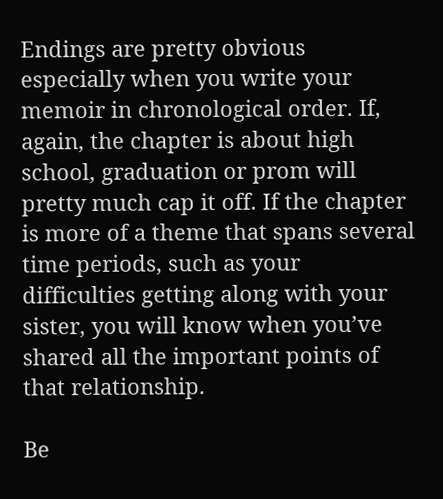Endings are pretty obvious especially when you write your memoir in chronological order. If, again, the chapter is about high school, graduation or prom will pretty much cap it off. If the chapter is more of a theme that spans several time periods, such as your difficulties getting along with your sister, you will know when you’ve shared all the important points of that relationship.

Be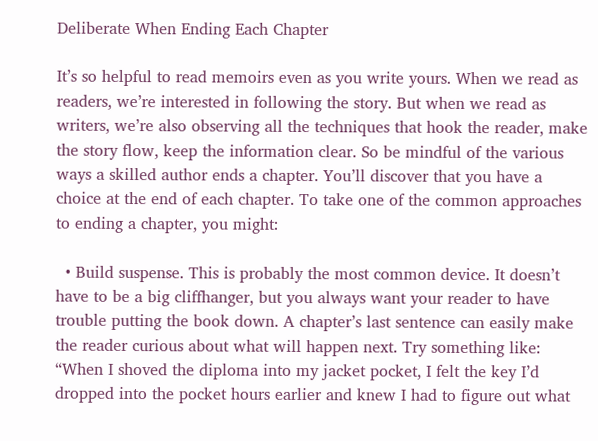Deliberate When Ending Each Chapter

It’s so helpful to read memoirs even as you write yours. When we read as readers, we’re interested in following the story. But when we read as writers, we’re also observing all the techniques that hook the reader, make the story flow, keep the information clear. So be mindful of the various ways a skilled author ends a chapter. You’ll discover that you have a choice at the end of each chapter. To take one of the common approaches to ending a chapter, you might:

  • Build suspense. This is probably the most common device. It doesn’t have to be a big cliffhanger, but you always want your reader to have trouble putting the book down. A chapter’s last sentence can easily make the reader curious about what will happen next. Try something like: “When I shoved the diploma into my jacket pocket, I felt the key I’d dropped into the pocket hours earlier and knew I had to figure out what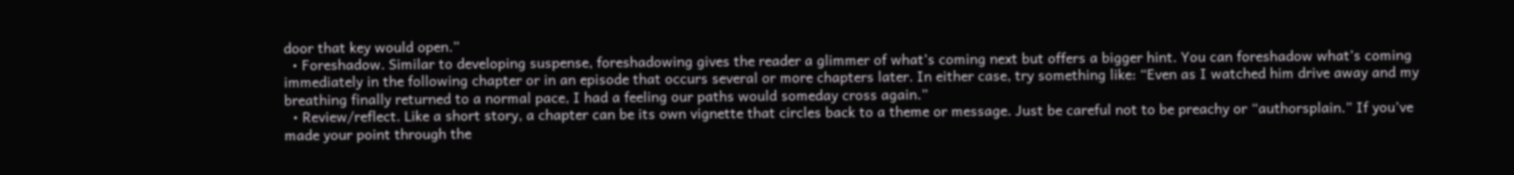door that key would open.”
  • Foreshadow. Similar to developing suspense, foreshadowing gives the reader a glimmer of what’s coming next but offers a bigger hint. You can foreshadow what’s coming immediately in the following chapter or in an episode that occurs several or more chapters later. In either case, try something like: “Even as I watched him drive away and my breathing finally returned to a normal pace, I had a feeling our paths would someday cross again.”
  • Review/reflect. Like a short story, a chapter can be its own vignette that circles back to a theme or message. Just be careful not to be preachy or “authorsplain.” If you’ve made your point through the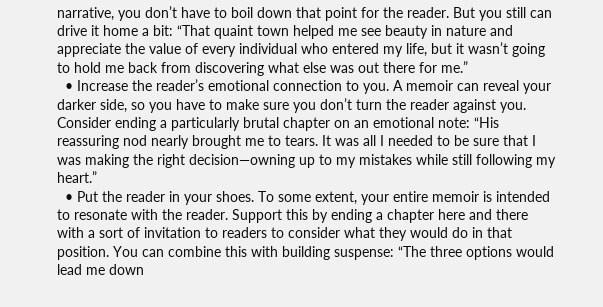narrative, you don’t have to boil down that point for the reader. But you still can drive it home a bit: “That quaint town helped me see beauty in nature and appreciate the value of every individual who entered my life, but it wasn’t going to hold me back from discovering what else was out there for me.”
  • Increase the reader’s emotional connection to you. A memoir can reveal your darker side, so you have to make sure you don’t turn the reader against you. Consider ending a particularly brutal chapter on an emotional note: “His reassuring nod nearly brought me to tears. It was all I needed to be sure that I was making the right decision—owning up to my mistakes while still following my heart.”
  • Put the reader in your shoes. To some extent, your entire memoir is intended to resonate with the reader. Support this by ending a chapter here and there with a sort of invitation to readers to consider what they would do in that position. You can combine this with building suspense: “The three options would lead me down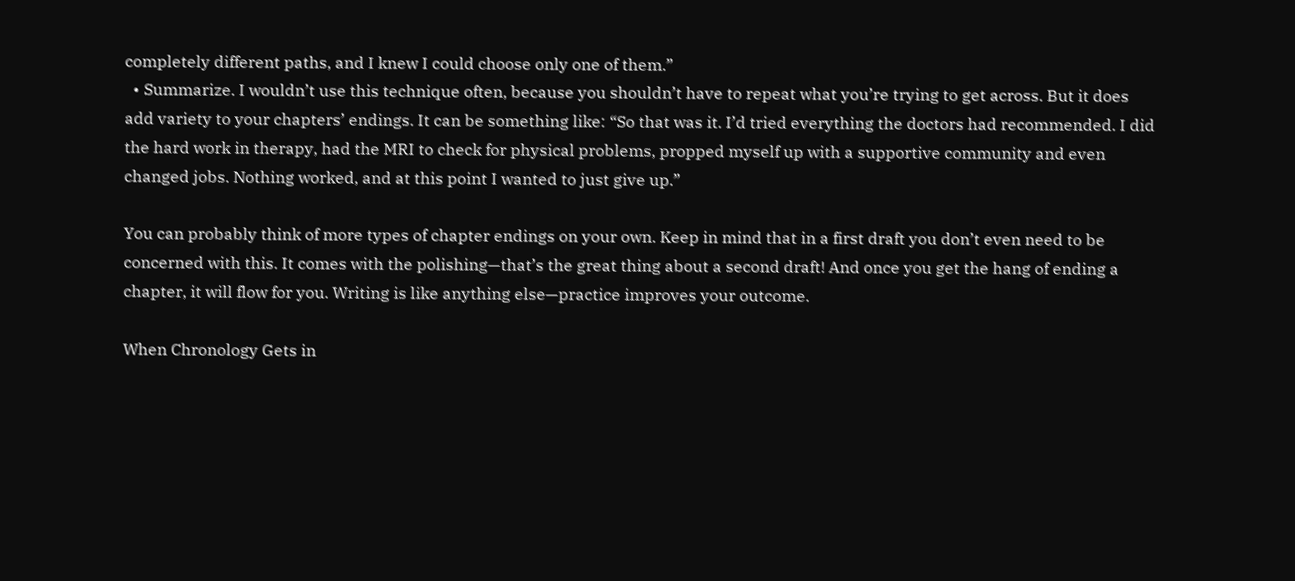completely different paths, and I knew I could choose only one of them.”
  • Summarize. I wouldn’t use this technique often, because you shouldn’t have to repeat what you’re trying to get across. But it does add variety to your chapters’ endings. It can be something like: “So that was it. I’d tried everything the doctors had recommended. I did the hard work in therapy, had the MRI to check for physical problems, propped myself up with a supportive community and even changed jobs. Nothing worked, and at this point I wanted to just give up.”

You can probably think of more types of chapter endings on your own. Keep in mind that in a first draft you don’t even need to be concerned with this. It comes with the polishing—that’s the great thing about a second draft! And once you get the hang of ending a chapter, it will flow for you. Writing is like anything else—practice improves your outcome.

When Chronology Gets in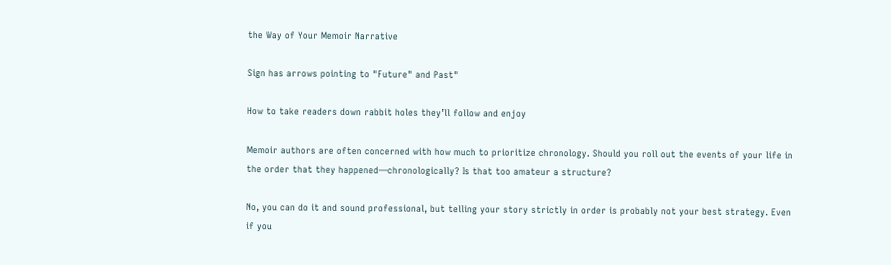the Way of Your Memoir Narrative

Sign has arrows pointing to "Future" and Past"

How to take readers down rabbit holes they’ll follow and enjoy

Memoir authors are often concerned with how much to prioritize chronology. Should you roll out the events of your life in the order that they happened—chronologically? Is that too amateur a structure?

No, you can do it and sound professional, but telling your story strictly in order is probably not your best strategy. Even if you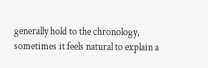generally hold to the chronology, sometimes it feels natural to explain a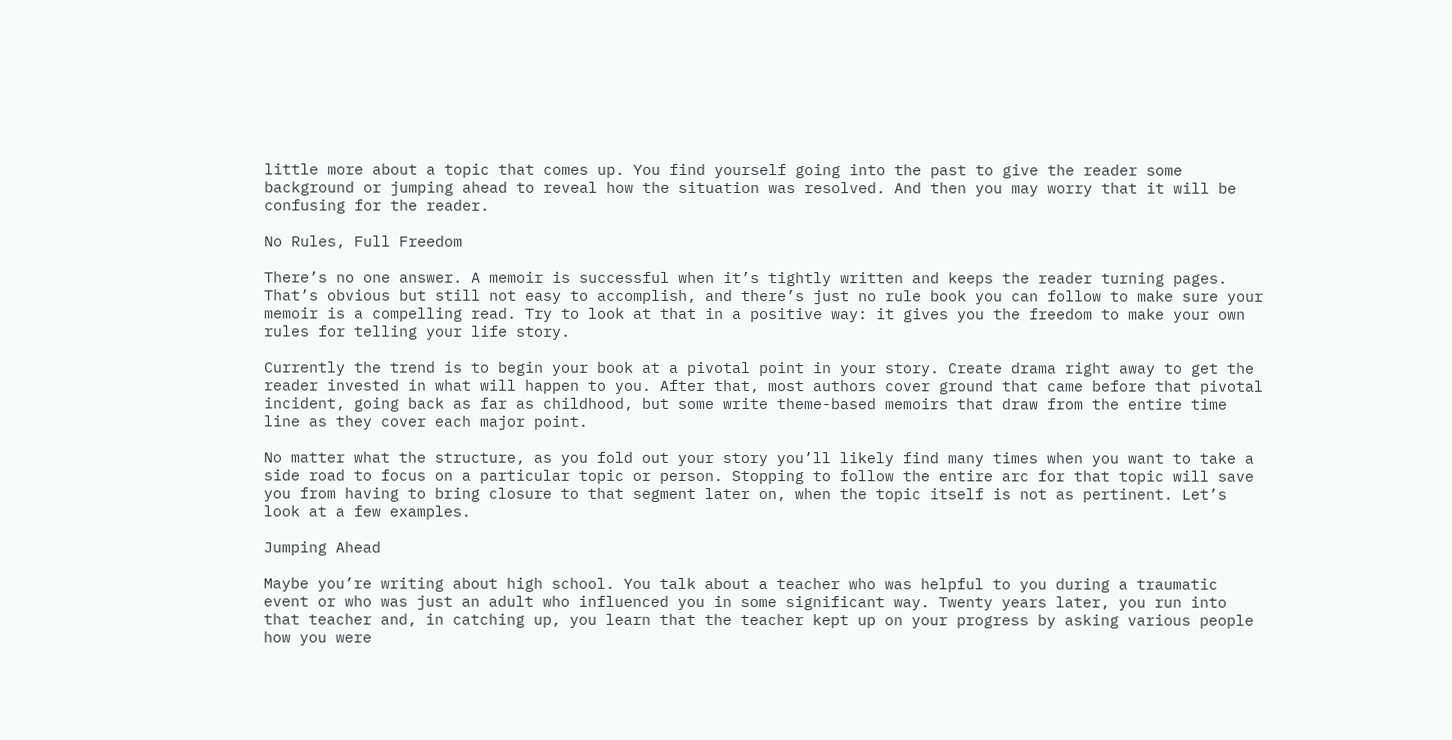little more about a topic that comes up. You find yourself going into the past to give the reader some background or jumping ahead to reveal how the situation was resolved. And then you may worry that it will be confusing for the reader.

No Rules, Full Freedom

There’s no one answer. A memoir is successful when it’s tightly written and keeps the reader turning pages. That’s obvious but still not easy to accomplish, and there’s just no rule book you can follow to make sure your memoir is a compelling read. Try to look at that in a positive way: it gives you the freedom to make your own rules for telling your life story.

Currently the trend is to begin your book at a pivotal point in your story. Create drama right away to get the reader invested in what will happen to you. After that, most authors cover ground that came before that pivotal incident, going back as far as childhood, but some write theme-based memoirs that draw from the entire time line as they cover each major point.

No matter what the structure, as you fold out your story you’ll likely find many times when you want to take a side road to focus on a particular topic or person. Stopping to follow the entire arc for that topic will save you from having to bring closure to that segment later on, when the topic itself is not as pertinent. Let’s look at a few examples.

Jumping Ahead

Maybe you’re writing about high school. You talk about a teacher who was helpful to you during a traumatic event or who was just an adult who influenced you in some significant way. Twenty years later, you run into that teacher and, in catching up, you learn that the teacher kept up on your progress by asking various people how you were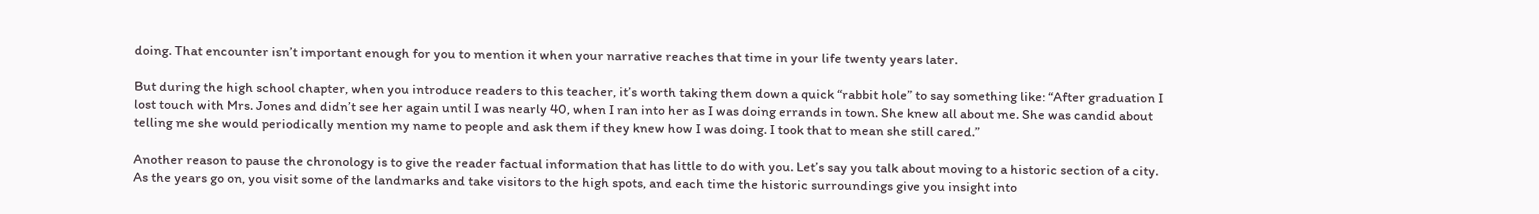doing. That encounter isn’t important enough for you to mention it when your narrative reaches that time in your life twenty years later.

But during the high school chapter, when you introduce readers to this teacher, it’s worth taking them down a quick “rabbit hole” to say something like: “After graduation I lost touch with Mrs. Jones and didn’t see her again until I was nearly 40, when I ran into her as I was doing errands in town. She knew all about me. She was candid about telling me she would periodically mention my name to people and ask them if they knew how I was doing. I took that to mean she still cared.”

Another reason to pause the chronology is to give the reader factual information that has little to do with you. Let’s say you talk about moving to a historic section of a city. As the years go on, you visit some of the landmarks and take visitors to the high spots, and each time the historic surroundings give you insight into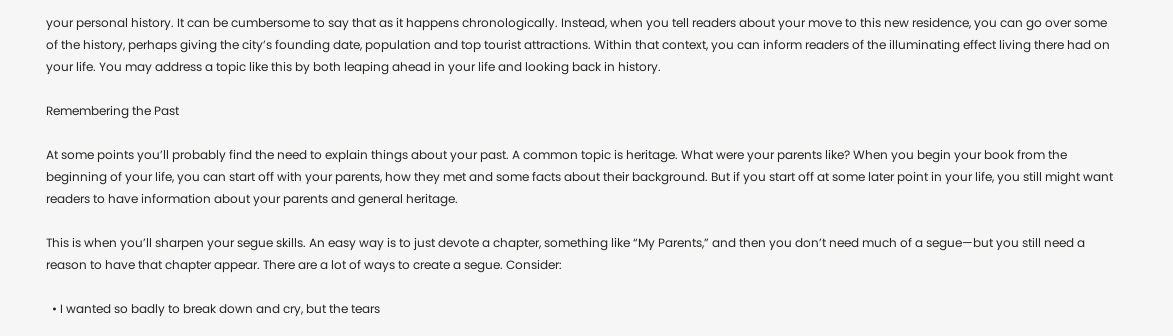your personal history. It can be cumbersome to say that as it happens chronologically. Instead, when you tell readers about your move to this new residence, you can go over some of the history, perhaps giving the city’s founding date, population and top tourist attractions. Within that context, you can inform readers of the illuminating effect living there had on your life. You may address a topic like this by both leaping ahead in your life and looking back in history.

Remembering the Past

At some points you’ll probably find the need to explain things about your past. A common topic is heritage. What were your parents like? When you begin your book from the beginning of your life, you can start off with your parents, how they met and some facts about their background. But if you start off at some later point in your life, you still might want readers to have information about your parents and general heritage.

This is when you’ll sharpen your segue skills. An easy way is to just devote a chapter, something like “My Parents,” and then you don’t need much of a segue—but you still need a reason to have that chapter appear. There are a lot of ways to create a segue. Consider:

  • I wanted so badly to break down and cry, but the tears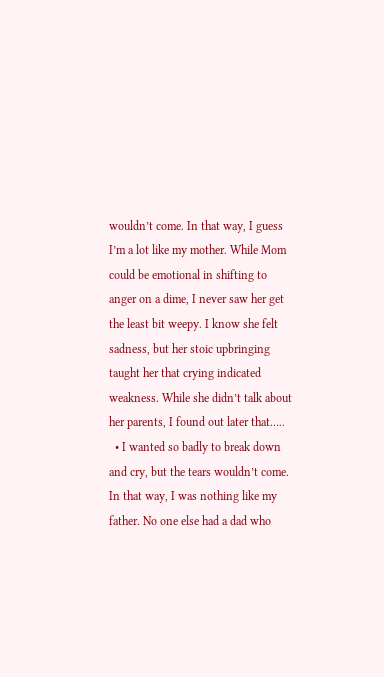wouldn’t come. In that way, I guess I’m a lot like my mother. While Mom could be emotional in shifting to anger on a dime, I never saw her get the least bit weepy. I know she felt sadness, but her stoic upbringing taught her that crying indicated weakness. While she didn’t talk about her parents, I found out later that…..
  • I wanted so badly to break down and cry, but the tears wouldn’t come. In that way, I was nothing like my father. No one else had a dad who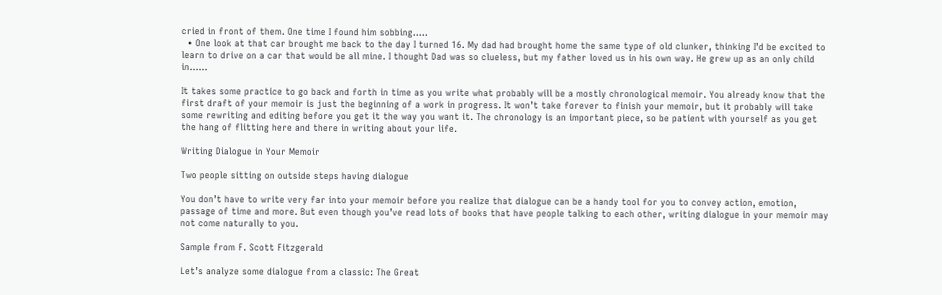cried in front of them. One time I found him sobbing…..
  • One look at that car brought me back to the day I turned 16. My dad had brought home the same type of old clunker, thinking I’d be excited to learn to drive on a car that would be all mine. I thought Dad was so clueless, but my father loved us in his own way. He grew up as an only child in……

It takes some practice to go back and forth in time as you write what probably will be a mostly chronological memoir. You already know that the first draft of your memoir is just the beginning of a work in progress. It won’t take forever to finish your memoir, but it probably will take some rewriting and editing before you get it the way you want it. The chronology is an important piece, so be patient with yourself as you get the hang of flitting here and there in writing about your life.

Writing Dialogue in Your Memoir

Two people sitting on outside steps having dialogue

You don’t have to write very far into your memoir before you realize that dialogue can be a handy tool for you to convey action, emotion, passage of time and more. But even though you’ve read lots of books that have people talking to each other, writing dialogue in your memoir may not come naturally to you.

Sample from F. Scott Fitzgerald

Let’s analyze some dialogue from a classic: The Great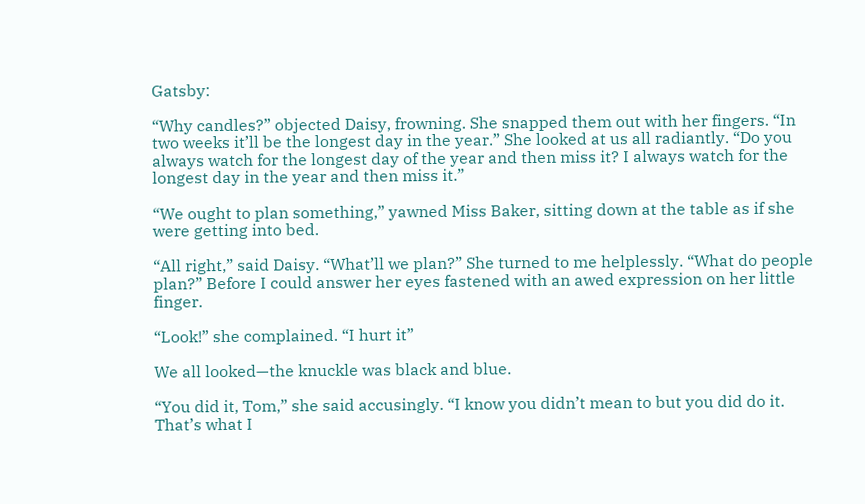Gatsby:

“Why candles?” objected Daisy, frowning. She snapped them out with her fingers. “In two weeks it’ll be the longest day in the year.” She looked at us all radiantly. “Do you always watch for the longest day of the year and then miss it? I always watch for the longest day in the year and then miss it.”

“We ought to plan something,” yawned Miss Baker, sitting down at the table as if she were getting into bed.

“All right,” said Daisy. “What’ll we plan?” She turned to me helplessly. “What do people plan?” Before I could answer her eyes fastened with an awed expression on her little finger.

“Look!” she complained. “I hurt it”

We all looked—the knuckle was black and blue.

“You did it, Tom,” she said accusingly. “I know you didn’t mean to but you did do it. That’s what I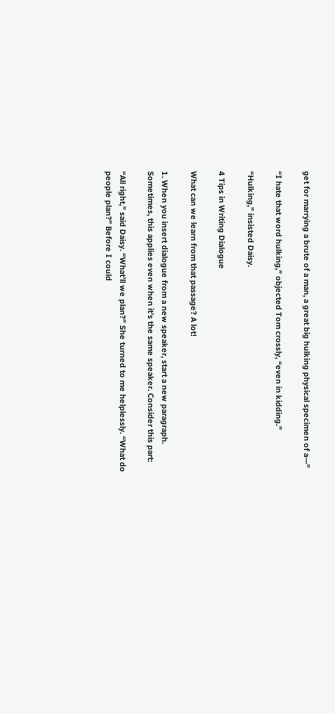get for marrying a brute of a man, a great big hulking physical specimen of a—”

“I hate that word hulking,” objected Tom crossly, “even in kidding.”

“Hulking,” insisted Daisy.

4 Tips in Writing Dialogue

What can we learn from that passage? A lot!

1. When you insert dialogue from a new speaker, start a new paragraph. Sometimes, this applies even when it’s the same speaker. Consider this part:

“All right,” said Daisy. “What’ll we plan?” She turned to me helplessly. “What do people plan?” Before I could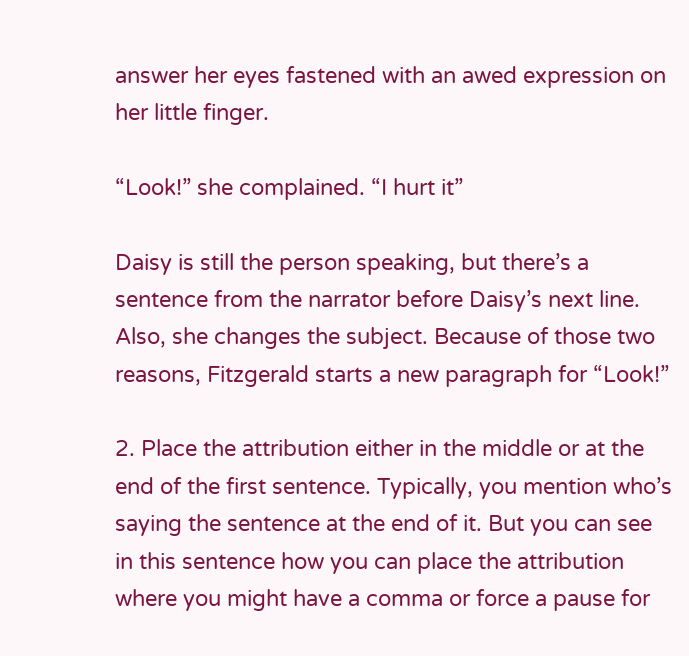answer her eyes fastened with an awed expression on her little finger.

“Look!” she complained. “I hurt it”

Daisy is still the person speaking, but there’s a sentence from the narrator before Daisy’s next line. Also, she changes the subject. Because of those two reasons, Fitzgerald starts a new paragraph for “Look!”

2. Place the attribution either in the middle or at the end of the first sentence. Typically, you mention who’s saying the sentence at the end of it. But you can see in this sentence how you can place the attribution where you might have a comma or force a pause for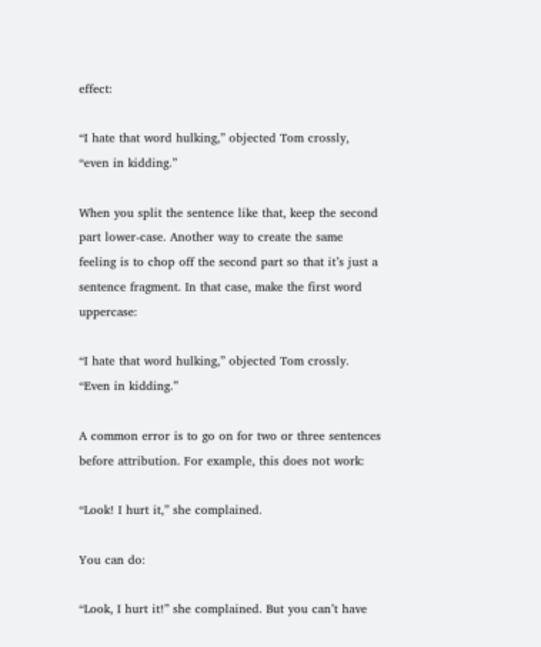effect:

“I hate that word hulking,” objected Tom crossly, “even in kidding.”

When you split the sentence like that, keep the second part lower-case. Another way to create the same feeling is to chop off the second part so that it’s just a sentence fragment. In that case, make the first word uppercase:

“I hate that word hulking,” objected Tom crossly. “Even in kidding.”

A common error is to go on for two or three sentences before attribution. For example, this does not work:

“Look! I hurt it,” she complained.

You can do:

“Look, I hurt it!” she complained. But you can’t have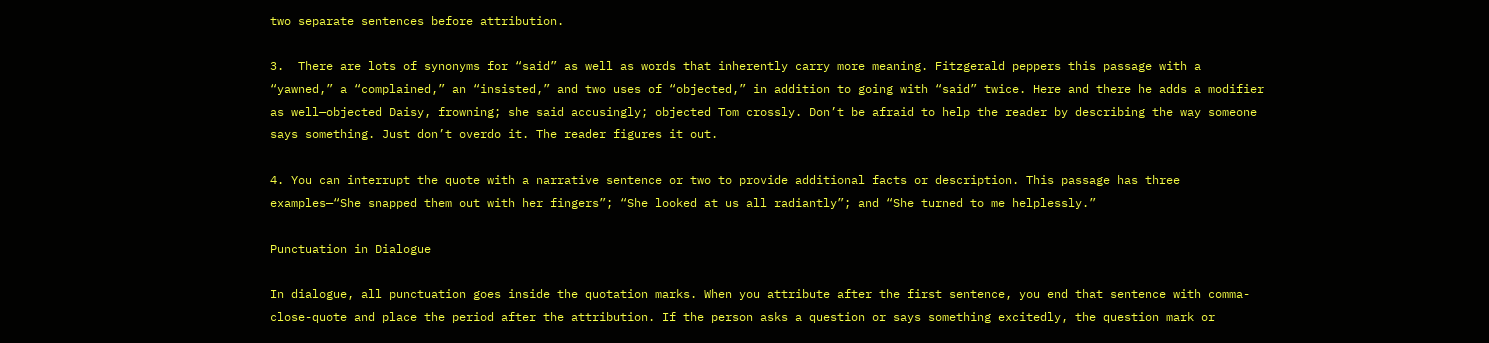two separate sentences before attribution.

3.  There are lots of synonyms for “said” as well as words that inherently carry more meaning. Fitzgerald peppers this passage with a “yawned,” a “complained,” an “insisted,” and two uses of “objected,” in addition to going with “said” twice. Here and there he adds a modifier as well—objected Daisy, frowning; she said accusingly; objected Tom crossly. Don’t be afraid to help the reader by describing the way someone says something. Just don’t overdo it. The reader figures it out.

4. You can interrupt the quote with a narrative sentence or two to provide additional facts or description. This passage has three examples—“She snapped them out with her fingers”; “She looked at us all radiantly”; and “She turned to me helplessly.”

Punctuation in Dialogue

In dialogue, all punctuation goes inside the quotation marks. When you attribute after the first sentence, you end that sentence with comma-close-quote and place the period after the attribution. If the person asks a question or says something excitedly, the question mark or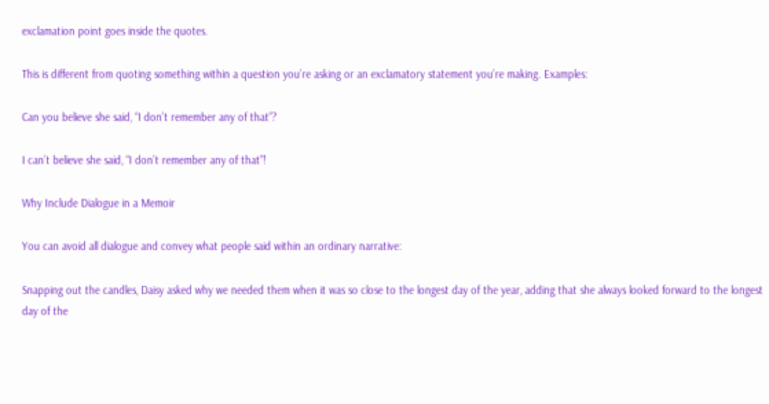exclamation point goes inside the quotes.

This is different from quoting something within a question you’re asking or an exclamatory statement you’re making. Examples:

Can you believe she said, “I don’t remember any of that”?

I can’t believe she said, “I don’t remember any of that”!

Why Include Dialogue in a Memoir

You can avoid all dialogue and convey what people said within an ordinary narrative:

Snapping out the candles, Daisy asked why we needed them when it was so close to the longest day of the year, adding that she always looked forward to the longest day of the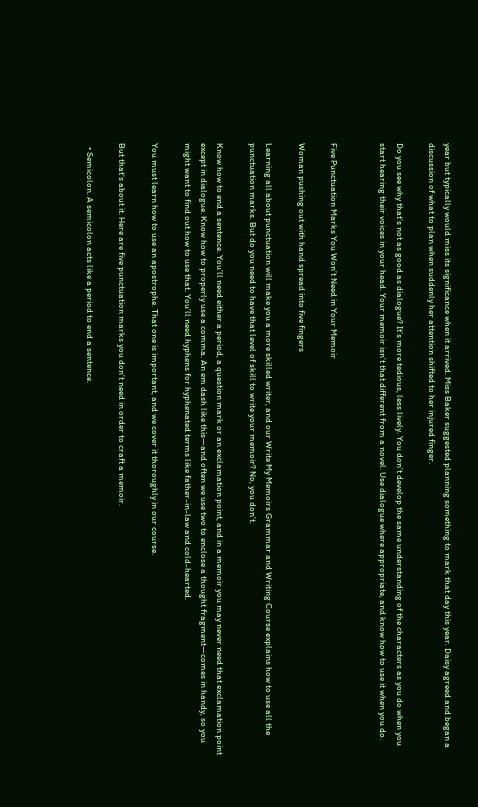year but typically would miss its significance when it arrived. Miss Baker suggested planning something to mark that day this year. Daisy agreed and began a discussion of what to plan when suddenly her attention shifted to her injured finger.

Do you see why that’s not as good as dialogue? It’s more tedious, less lively. You don’t develop the same understanding of the characters as you do when you start hearing their voices in your head. Your memoir isn’t that different from a novel. Use dialogue where appropriate, and know how to use it when you do.


Five Punctuation Marks You Won’t Need in Your Memoir

Woman pushing out with hand spread into five fingers

Learning all about punctuation will make you a more skilled writer, and our Write My Memoirs Grammar and Writing Course explains how to use all the punctuation marks. But do you need to have that level of skill to write your memoir? No, you don’t.

Know how to end a sentence. You’ll need either a period, a question mark or an exclamation point, and in a memoir you may never need that exclamation point except in dialogue. Know how to properly use a comma. An em dash like this—and often we use two to enclose a thought fragment—comes in handy, so you might want to find out how to use that. You’ll need hyphens for hyphenated terms like father-in-law and cold-hearted.

You must learn how to use an apostrophe. That one is important, and we cover it thoroughly in our course.

But that’s about it. Here are five punctuation marks you don’t need in order to craft a memoir.

  • Semicolon. A semicolon acts like a period to end a sentence.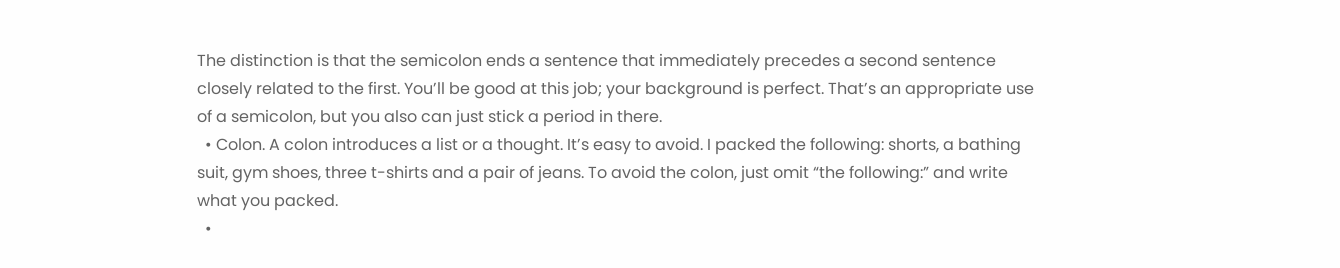The distinction is that the semicolon ends a sentence that immediately precedes a second sentence closely related to the first. You’ll be good at this job; your background is perfect. That’s an appropriate use of a semicolon, but you also can just stick a period in there.
  • Colon. A colon introduces a list or a thought. It’s easy to avoid. I packed the following: shorts, a bathing suit, gym shoes, three t-shirts and a pair of jeans. To avoid the colon, just omit “the following:” and write what you packed.
  •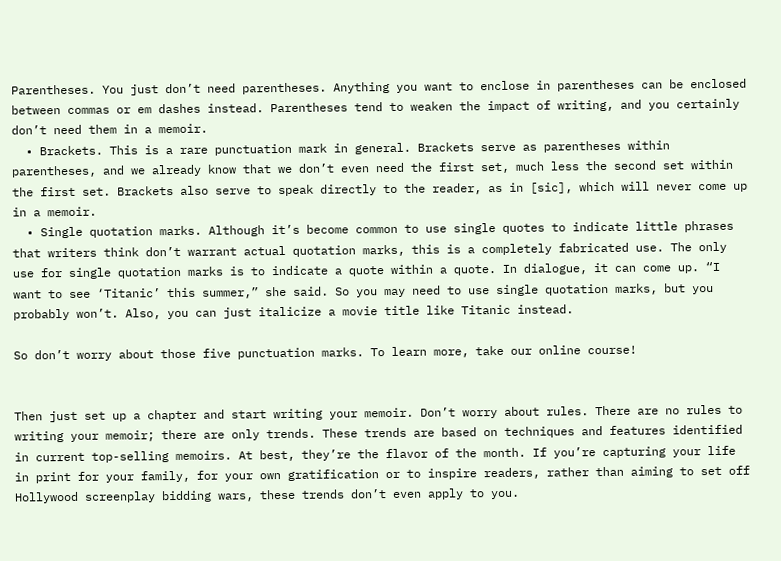Parentheses. You just don’t need parentheses. Anything you want to enclose in parentheses can be enclosed between commas or em dashes instead. Parentheses tend to weaken the impact of writing, and you certainly don’t need them in a memoir.
  • Brackets. This is a rare punctuation mark in general. Brackets serve as parentheses within parentheses, and we already know that we don’t even need the first set, much less the second set within the first set. Brackets also serve to speak directly to the reader, as in [sic], which will never come up in a memoir.
  • Single quotation marks. Although it’s become common to use single quotes to indicate little phrases that writers think don’t warrant actual quotation marks, this is a completely fabricated use. The only use for single quotation marks is to indicate a quote within a quote. In dialogue, it can come up. “I want to see ‘Titanic’ this summer,” she said. So you may need to use single quotation marks, but you probably won’t. Also, you can just italicize a movie title like Titanic instead.

So don’t worry about those five punctuation marks. To learn more, take our online course!


Then just set up a chapter and start writing your memoir. Don’t worry about rules. There are no rules to writing your memoir; there are only trends. These trends are based on techniques and features identified in current top-selling memoirs. At best, they’re the flavor of the month. If you’re capturing your life in print for your family, for your own gratification or to inspire readers, rather than aiming to set off Hollywood screenplay bidding wars, these trends don’t even apply to you.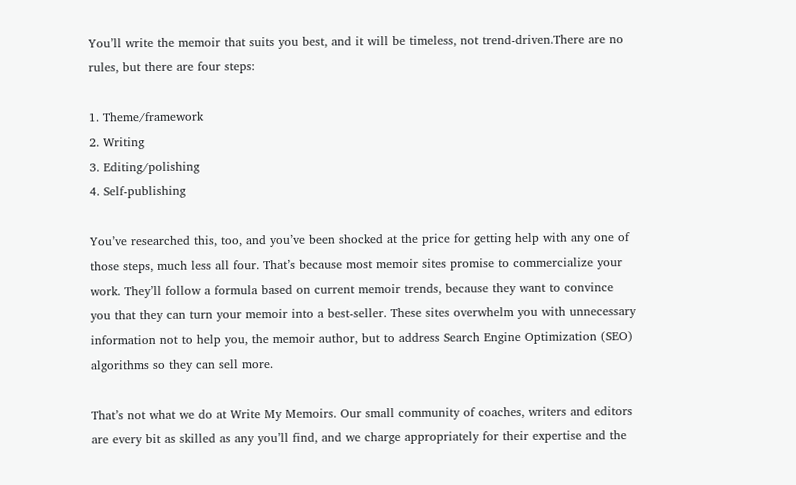You’ll write the memoir that suits you best, and it will be timeless, not trend-driven.There are no rules, but there are four steps:

1. Theme/framework
2. Writing
3. Editing/polishing
4. Self-publishing

You’ve researched this, too, and you’ve been shocked at the price for getting help with any one of those steps, much less all four. That’s because most memoir sites promise to commercialize your work. They’ll follow a formula based on current memoir trends, because they want to convince you that they can turn your memoir into a best-seller. These sites overwhelm you with unnecessary information not to help you, the memoir author, but to address Search Engine Optimization (SEO) algorithms so they can sell more.

That’s not what we do at Write My Memoirs. Our small community of coaches, writers and editors are every bit as skilled as any you’ll find, and we charge appropriately for their expertise and the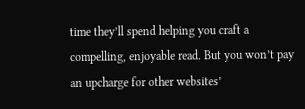time they’ll spend helping you craft a compelling, enjoyable read. But you won’t pay an upcharge for other websites’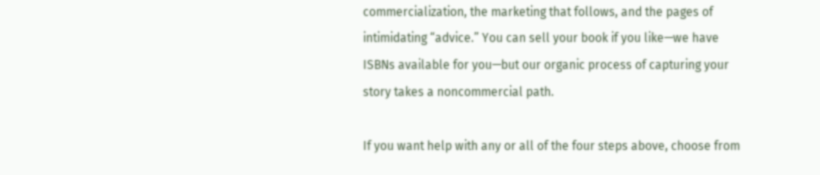commercialization, the marketing that follows, and the pages of intimidating “advice.” You can sell your book if you like—we have ISBNs available for you—but our organic process of capturing your story takes a noncommercial path.

If you want help with any or all of the four steps above, choose from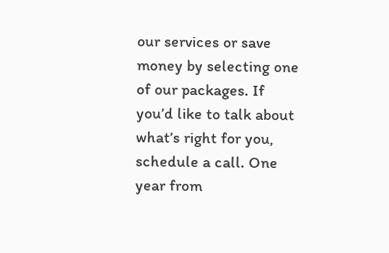our services or save money by selecting one of our packages. If you’d like to talk about what’s right for you, schedule a call. One year from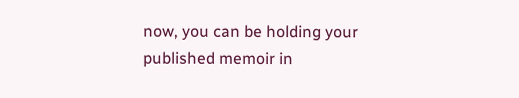now, you can be holding your published memoir in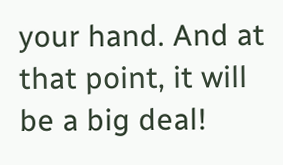your hand. And at that point, it will be a big deal!